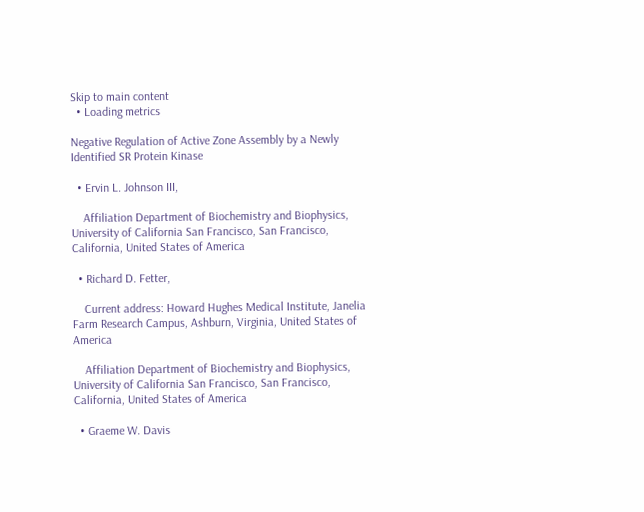Skip to main content
  • Loading metrics

Negative Regulation of Active Zone Assembly by a Newly Identified SR Protein Kinase

  • Ervin L. Johnson III,

    Affiliation Department of Biochemistry and Biophysics, University of California San Francisco, San Francisco, California, United States of America

  • Richard D. Fetter,

    Current address: Howard Hughes Medical Institute, Janelia Farm Research Campus, Ashburn, Virginia, United States of America

    Affiliation Department of Biochemistry and Biophysics, University of California San Francisco, San Francisco, California, United States of America

  • Graeme W. Davis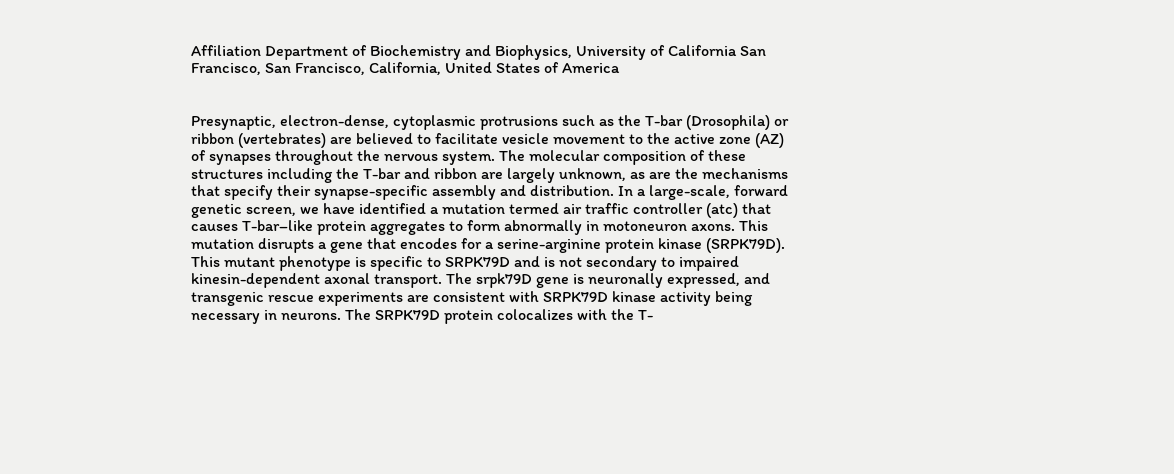Affiliation Department of Biochemistry and Biophysics, University of California San Francisco, San Francisco, California, United States of America


Presynaptic, electron-dense, cytoplasmic protrusions such as the T-bar (Drosophila) or ribbon (vertebrates) are believed to facilitate vesicle movement to the active zone (AZ) of synapses throughout the nervous system. The molecular composition of these structures including the T-bar and ribbon are largely unknown, as are the mechanisms that specify their synapse-specific assembly and distribution. In a large-scale, forward genetic screen, we have identified a mutation termed air traffic controller (atc) that causes T-bar–like protein aggregates to form abnormally in motoneuron axons. This mutation disrupts a gene that encodes for a serine-arginine protein kinase (SRPK79D). This mutant phenotype is specific to SRPK79D and is not secondary to impaired kinesin-dependent axonal transport. The srpk79D gene is neuronally expressed, and transgenic rescue experiments are consistent with SRPK79D kinase activity being necessary in neurons. The SRPK79D protein colocalizes with the T-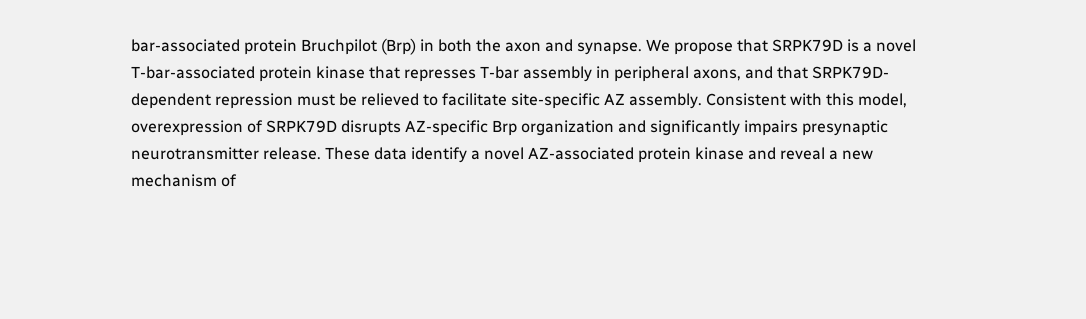bar-associated protein Bruchpilot (Brp) in both the axon and synapse. We propose that SRPK79D is a novel T-bar-associated protein kinase that represses T-bar assembly in peripheral axons, and that SRPK79D-dependent repression must be relieved to facilitate site-specific AZ assembly. Consistent with this model, overexpression of SRPK79D disrupts AZ-specific Brp organization and significantly impairs presynaptic neurotransmitter release. These data identify a novel AZ-associated protein kinase and reveal a new mechanism of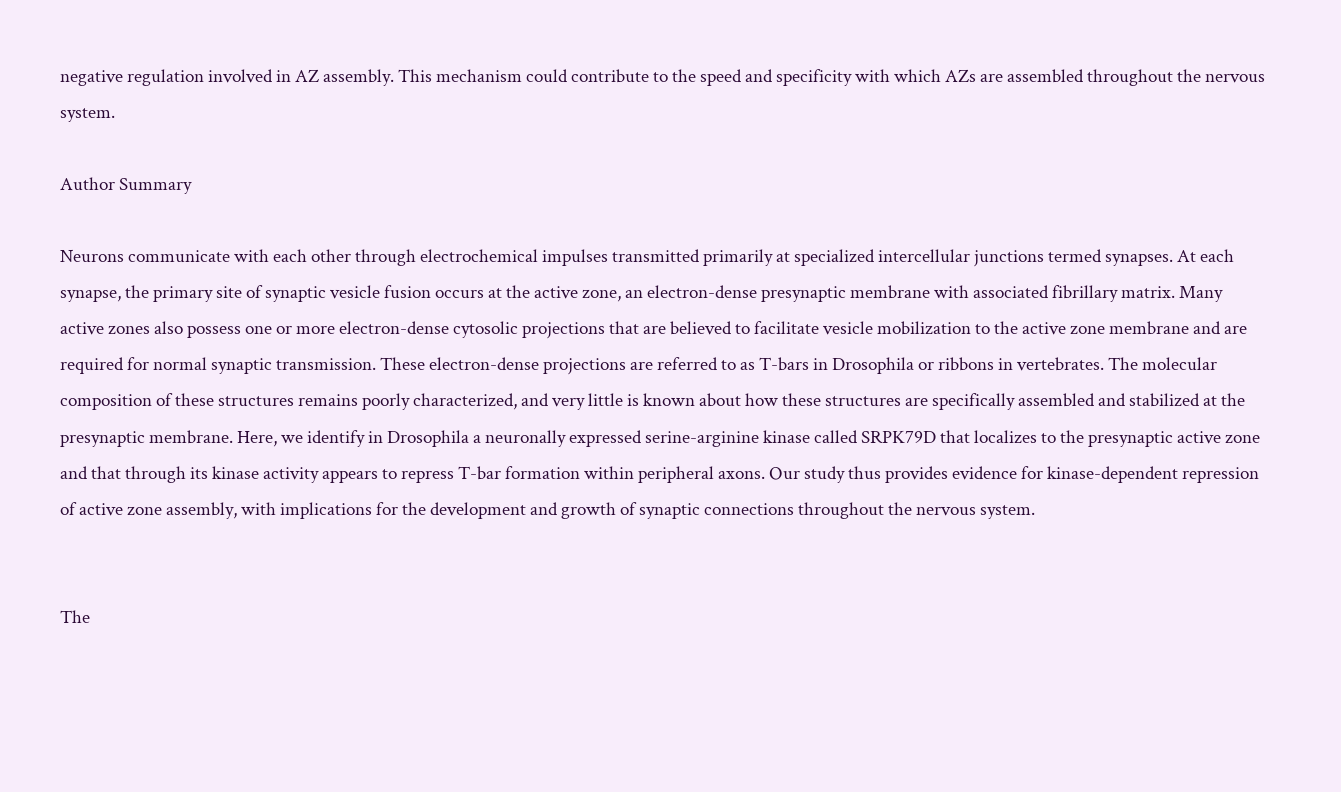negative regulation involved in AZ assembly. This mechanism could contribute to the speed and specificity with which AZs are assembled throughout the nervous system.

Author Summary

Neurons communicate with each other through electrochemical impulses transmitted primarily at specialized intercellular junctions termed synapses. At each synapse, the primary site of synaptic vesicle fusion occurs at the active zone, an electron-dense presynaptic membrane with associated fibrillary matrix. Many active zones also possess one or more electron-dense cytosolic projections that are believed to facilitate vesicle mobilization to the active zone membrane and are required for normal synaptic transmission. These electron-dense projections are referred to as T-bars in Drosophila or ribbons in vertebrates. The molecular composition of these structures remains poorly characterized, and very little is known about how these structures are specifically assembled and stabilized at the presynaptic membrane. Here, we identify in Drosophila a neuronally expressed serine-arginine kinase called SRPK79D that localizes to the presynaptic active zone and that through its kinase activity appears to repress T-bar formation within peripheral axons. Our study thus provides evidence for kinase-dependent repression of active zone assembly, with implications for the development and growth of synaptic connections throughout the nervous system.


The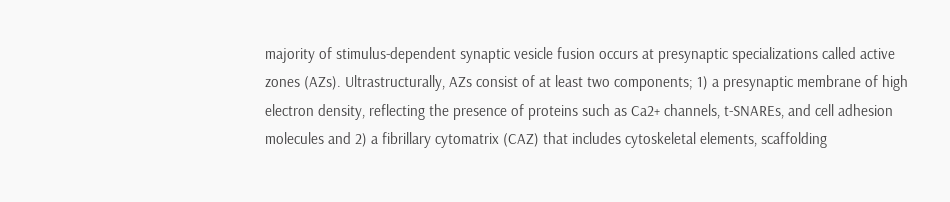majority of stimulus-dependent synaptic vesicle fusion occurs at presynaptic specializations called active zones (AZs). Ultrastructurally, AZs consist of at least two components; 1) a presynaptic membrane of high electron density, reflecting the presence of proteins such as Ca2+ channels, t-SNAREs, and cell adhesion molecules and 2) a fibrillary cytomatrix (CAZ) that includes cytoskeletal elements, scaffolding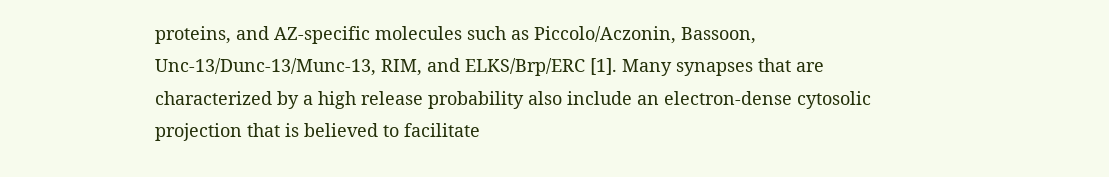proteins, and AZ-specific molecules such as Piccolo/Aczonin, Bassoon, Unc-13/Dunc-13/Munc-13, RIM, and ELKS/Brp/ERC [1]. Many synapses that are characterized by a high release probability also include an electron-dense cytosolic projection that is believed to facilitate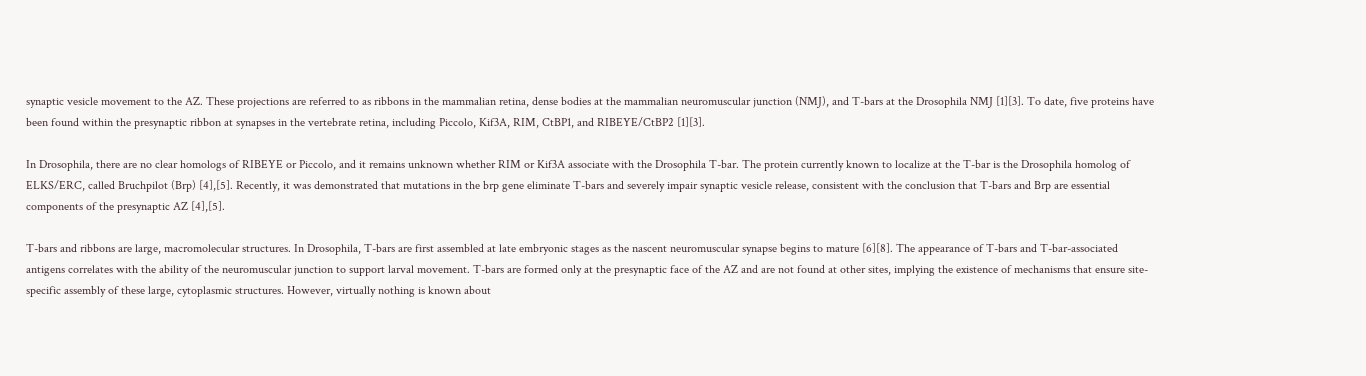synaptic vesicle movement to the AZ. These projections are referred to as ribbons in the mammalian retina, dense bodies at the mammalian neuromuscular junction (NMJ), and T-bars at the Drosophila NMJ [1][3]. To date, five proteins have been found within the presynaptic ribbon at synapses in the vertebrate retina, including Piccolo, Kif3A, RIM, CtBP1, and RIBEYE/CtBP2 [1][3].

In Drosophila, there are no clear homologs of RIBEYE or Piccolo, and it remains unknown whether RIM or Kif3A associate with the Drosophila T-bar. The protein currently known to localize at the T-bar is the Drosophila homolog of ELKS/ERC, called Bruchpilot (Brp) [4],[5]. Recently, it was demonstrated that mutations in the brp gene eliminate T-bars and severely impair synaptic vesicle release, consistent with the conclusion that T-bars and Brp are essential components of the presynaptic AZ [4],[5].

T-bars and ribbons are large, macromolecular structures. In Drosophila, T-bars are first assembled at late embryonic stages as the nascent neuromuscular synapse begins to mature [6][8]. The appearance of T-bars and T-bar-associated antigens correlates with the ability of the neuromuscular junction to support larval movement. T-bars are formed only at the presynaptic face of the AZ and are not found at other sites, implying the existence of mechanisms that ensure site-specific assembly of these large, cytoplasmic structures. However, virtually nothing is known about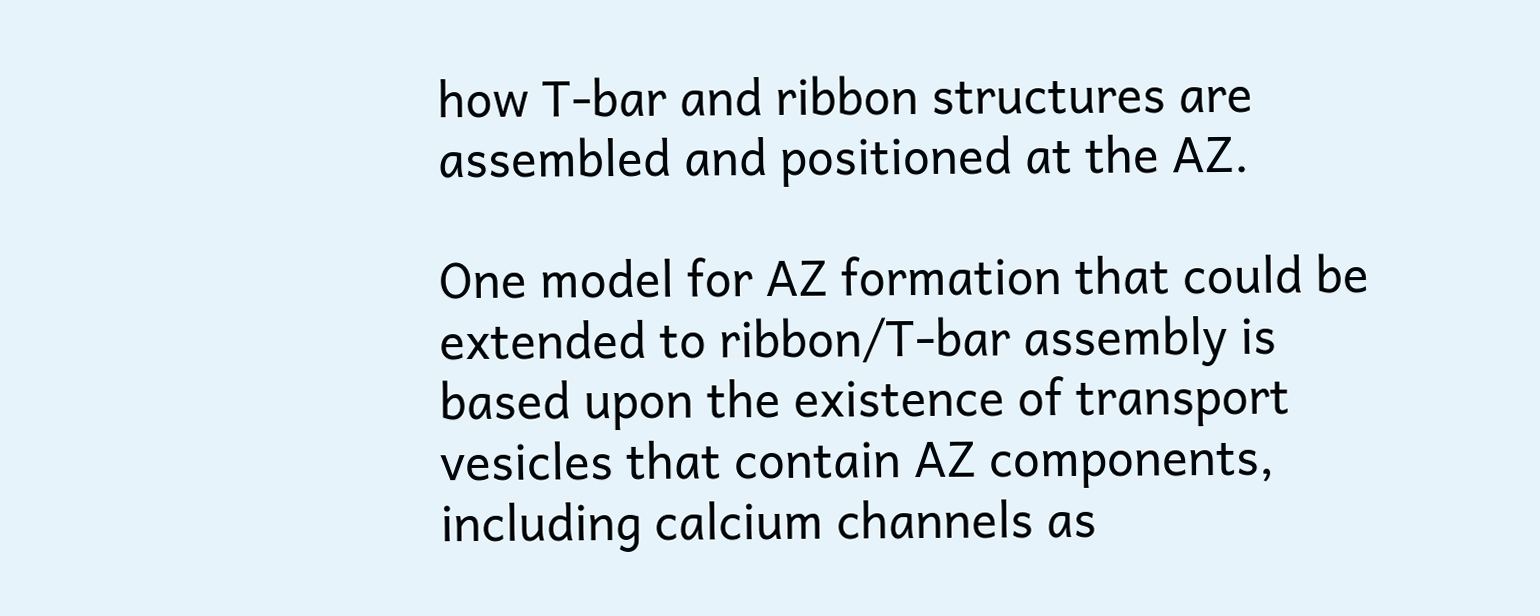how T-bar and ribbon structures are assembled and positioned at the AZ.

One model for AZ formation that could be extended to ribbon/T-bar assembly is based upon the existence of transport vesicles that contain AZ components, including calcium channels as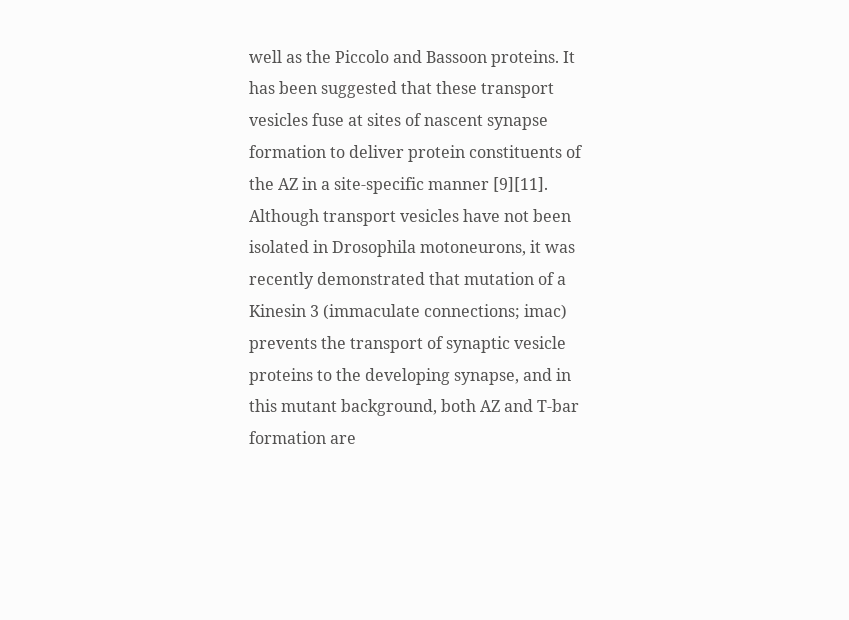well as the Piccolo and Bassoon proteins. It has been suggested that these transport vesicles fuse at sites of nascent synapse formation to deliver protein constituents of the AZ in a site-specific manner [9][11]. Although transport vesicles have not been isolated in Drosophila motoneurons, it was recently demonstrated that mutation of a Kinesin 3 (immaculate connections; imac) prevents the transport of synaptic vesicle proteins to the developing synapse, and in this mutant background, both AZ and T-bar formation are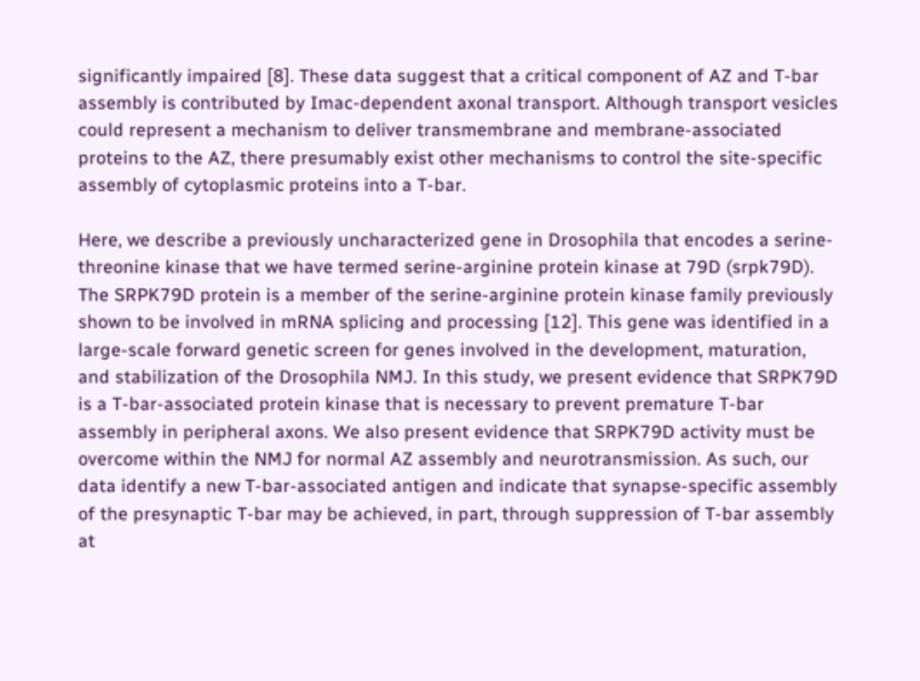significantly impaired [8]. These data suggest that a critical component of AZ and T-bar assembly is contributed by Imac-dependent axonal transport. Although transport vesicles could represent a mechanism to deliver transmembrane and membrane-associated proteins to the AZ, there presumably exist other mechanisms to control the site-specific assembly of cytoplasmic proteins into a T-bar.

Here, we describe a previously uncharacterized gene in Drosophila that encodes a serine-threonine kinase that we have termed serine-arginine protein kinase at 79D (srpk79D). The SRPK79D protein is a member of the serine-arginine protein kinase family previously shown to be involved in mRNA splicing and processing [12]. This gene was identified in a large-scale forward genetic screen for genes involved in the development, maturation, and stabilization of the Drosophila NMJ. In this study, we present evidence that SRPK79D is a T-bar-associated protein kinase that is necessary to prevent premature T-bar assembly in peripheral axons. We also present evidence that SRPK79D activity must be overcome within the NMJ for normal AZ assembly and neurotransmission. As such, our data identify a new T-bar-associated antigen and indicate that synapse-specific assembly of the presynaptic T-bar may be achieved, in part, through suppression of T-bar assembly at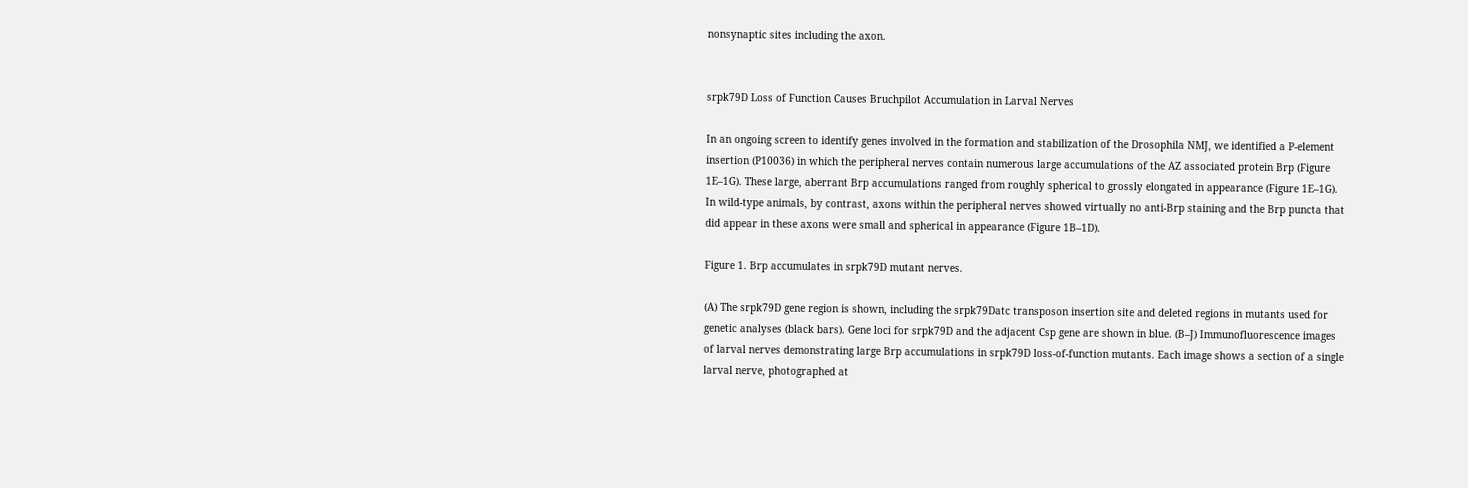nonsynaptic sites including the axon.


srpk79D Loss of Function Causes Bruchpilot Accumulation in Larval Nerves

In an ongoing screen to identify genes involved in the formation and stabilization of the Drosophila NMJ, we identified a P-element insertion (P10036) in which the peripheral nerves contain numerous large accumulations of the AZ associated protein Brp (Figure 1E–1G). These large, aberrant Brp accumulations ranged from roughly spherical to grossly elongated in appearance (Figure 1E–1G). In wild-type animals, by contrast, axons within the peripheral nerves showed virtually no anti-Brp staining and the Brp puncta that did appear in these axons were small and spherical in appearance (Figure 1B–1D).

Figure 1. Brp accumulates in srpk79D mutant nerves.

(A) The srpk79D gene region is shown, including the srpk79Datc transposon insertion site and deleted regions in mutants used for genetic analyses (black bars). Gene loci for srpk79D and the adjacent Csp gene are shown in blue. (B–J) Immunofluorescence images of larval nerves demonstrating large Brp accumulations in srpk79D loss-of-function mutants. Each image shows a section of a single larval nerve, photographed at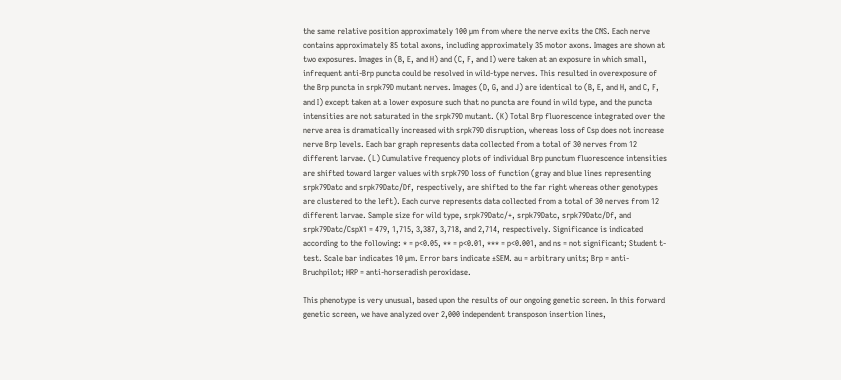the same relative position approximately 100 µm from where the nerve exits the CNS. Each nerve contains approximately 85 total axons, including approximately 35 motor axons. Images are shown at two exposures. Images in (B, E, and H) and (C, F, and I) were taken at an exposure in which small, infrequent anti-Brp puncta could be resolved in wild-type nerves. This resulted in overexposure of the Brp puncta in srpk79D mutant nerves. Images (D, G, and J) are identical to (B, E, and H, and C, F, and I) except taken at a lower exposure such that no puncta are found in wild type, and the puncta intensities are not saturated in the srpk79D mutant. (K) Total Brp fluorescence integrated over the nerve area is dramatically increased with srpk79D disruption, whereas loss of Csp does not increase nerve Brp levels. Each bar graph represents data collected from a total of 30 nerves from 12 different larvae. (L) Cumulative frequency plots of individual Brp punctum fluorescence intensities are shifted toward larger values with srpk79D loss of function (gray and blue lines representing srpk79Datc and srpk79Datc/Df, respectively, are shifted to the far right whereas other genotypes are clustered to the left). Each curve represents data collected from a total of 30 nerves from 12 different larvae. Sample size for wild type, srpk79Datc/+, srpk79Datc, srpk79Datc/Df, and srpk79Datc/CspX1 = 479, 1,715, 3,387, 3,718, and 2,714, respectively. Significance is indicated according to the following: * = p<0.05, ** = p<0.01, *** = p<0.001, and ns = not significant; Student t-test. Scale bar indicates 10 µm. Error bars indicate ±SEM. au = arbitrary units; Brp = anti-Bruchpilot; HRP = anti-horseradish peroxidase.

This phenotype is very unusual, based upon the results of our ongoing genetic screen. In this forward genetic screen, we have analyzed over 2,000 independent transposon insertion lines,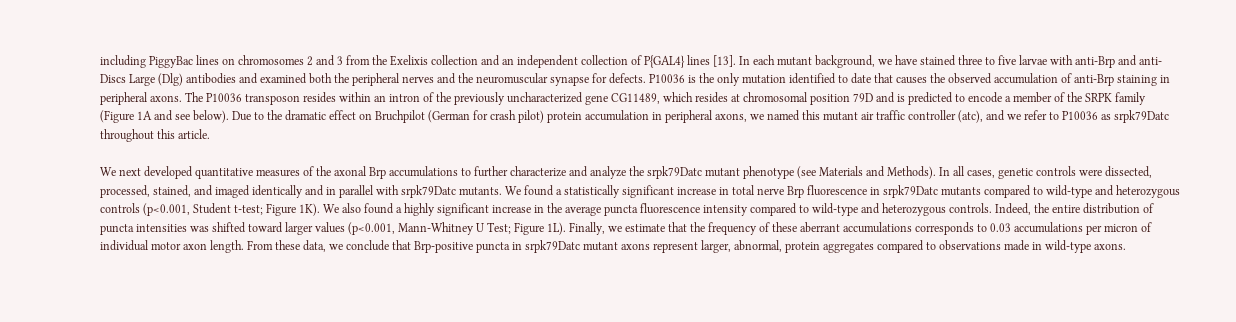including PiggyBac lines on chromosomes 2 and 3 from the Exelixis collection and an independent collection of P{GAL4} lines [13]. In each mutant background, we have stained three to five larvae with anti-Brp and anti-Discs Large (Dlg) antibodies and examined both the peripheral nerves and the neuromuscular synapse for defects. P10036 is the only mutation identified to date that causes the observed accumulation of anti-Brp staining in peripheral axons. The P10036 transposon resides within an intron of the previously uncharacterized gene CG11489, which resides at chromosomal position 79D and is predicted to encode a member of the SRPK family (Figure 1A and see below). Due to the dramatic effect on Bruchpilot (German for crash pilot) protein accumulation in peripheral axons, we named this mutant air traffic controller (atc), and we refer to P10036 as srpk79Datc throughout this article.

We next developed quantitative measures of the axonal Brp accumulations to further characterize and analyze the srpk79Datc mutant phenotype (see Materials and Methods). In all cases, genetic controls were dissected, processed, stained, and imaged identically and in parallel with srpk79Datc mutants. We found a statistically significant increase in total nerve Brp fluorescence in srpk79Datc mutants compared to wild-type and heterozygous controls (p<0.001, Student t-test; Figure 1K). We also found a highly significant increase in the average puncta fluorescence intensity compared to wild-type and heterozygous controls. Indeed, the entire distribution of puncta intensities was shifted toward larger values (p<0.001, Mann-Whitney U Test; Figure 1L). Finally, we estimate that the frequency of these aberrant accumulations corresponds to 0.03 accumulations per micron of individual motor axon length. From these data, we conclude that Brp-positive puncta in srpk79Datc mutant axons represent larger, abnormal, protein aggregates compared to observations made in wild-type axons.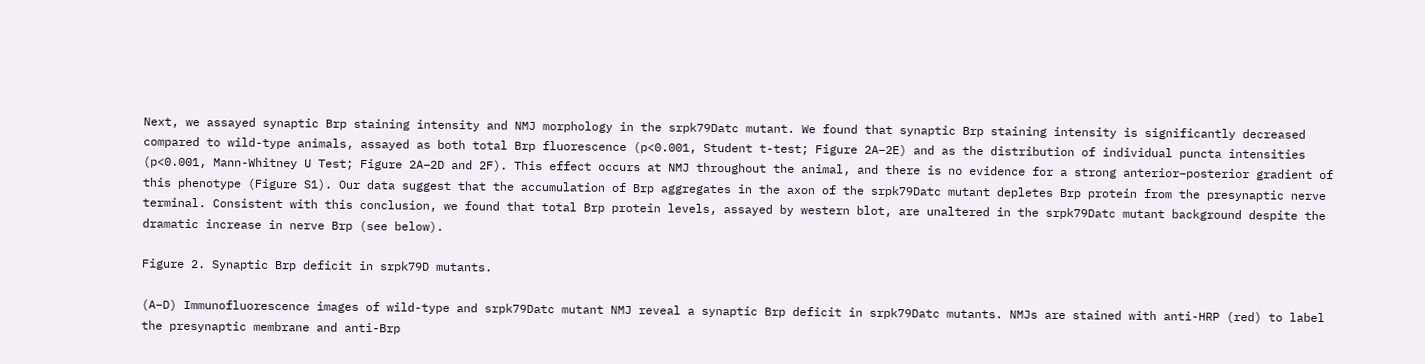Next, we assayed synaptic Brp staining intensity and NMJ morphology in the srpk79Datc mutant. We found that synaptic Brp staining intensity is significantly decreased compared to wild-type animals, assayed as both total Brp fluorescence (p<0.001, Student t-test; Figure 2A–2E) and as the distribution of individual puncta intensities (p<0.001, Mann-Whitney U Test; Figure 2A–2D and 2F). This effect occurs at NMJ throughout the animal, and there is no evidence for a strong anterior–posterior gradient of this phenotype (Figure S1). Our data suggest that the accumulation of Brp aggregates in the axon of the srpk79Datc mutant depletes Brp protein from the presynaptic nerve terminal. Consistent with this conclusion, we found that total Brp protein levels, assayed by western blot, are unaltered in the srpk79Datc mutant background despite the dramatic increase in nerve Brp (see below).

Figure 2. Synaptic Brp deficit in srpk79D mutants.

(A–D) Immunofluorescence images of wild-type and srpk79Datc mutant NMJ reveal a synaptic Brp deficit in srpk79Datc mutants. NMJs are stained with anti-HRP (red) to label the presynaptic membrane and anti-Brp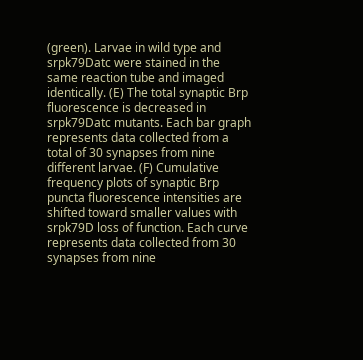(green). Larvae in wild type and srpk79Datc were stained in the same reaction tube and imaged identically. (E) The total synaptic Brp fluorescence is decreased in srpk79Datc mutants. Each bar graph represents data collected from a total of 30 synapses from nine different larvae. (F) Cumulative frequency plots of synaptic Brp puncta fluorescence intensities are shifted toward smaller values with srpk79D loss of function. Each curve represents data collected from 30 synapses from nine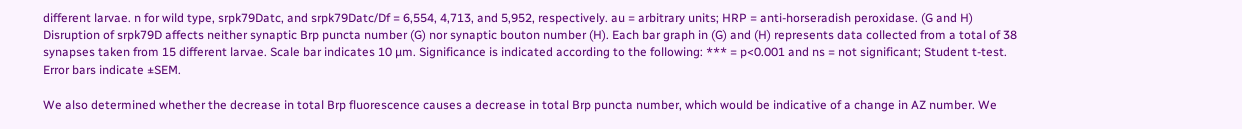different larvae. n for wild type, srpk79Datc, and srpk79Datc/Df = 6,554, 4,713, and 5,952, respectively. au = arbitrary units; HRP = anti-horseradish peroxidase. (G and H) Disruption of srpk79D affects neither synaptic Brp puncta number (G) nor synaptic bouton number (H). Each bar graph in (G) and (H) represents data collected from a total of 38 synapses taken from 15 different larvae. Scale bar indicates 10 µm. Significance is indicated according to the following: *** = p<0.001 and ns = not significant; Student t-test. Error bars indicate ±SEM.

We also determined whether the decrease in total Brp fluorescence causes a decrease in total Brp puncta number, which would be indicative of a change in AZ number. We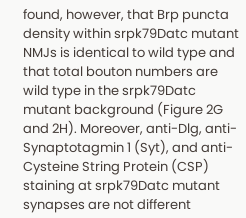found, however, that Brp puncta density within srpk79Datc mutant NMJs is identical to wild type and that total bouton numbers are wild type in the srpk79Datc mutant background (Figure 2G and 2H). Moreover, anti-Dlg, anti-Synaptotagmin 1 (Syt), and anti-Cysteine String Protein (CSP) staining at srpk79Datc mutant synapses are not different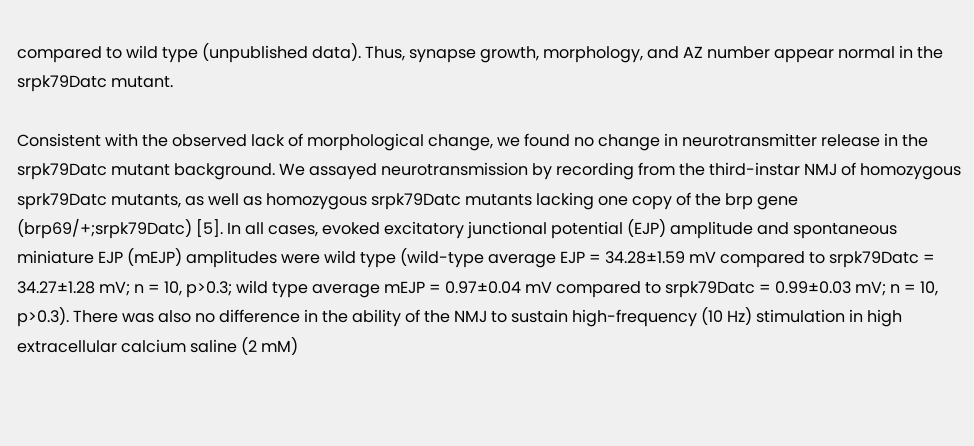compared to wild type (unpublished data). Thus, synapse growth, morphology, and AZ number appear normal in the srpk79Datc mutant.

Consistent with the observed lack of morphological change, we found no change in neurotransmitter release in the srpk79Datc mutant background. We assayed neurotransmission by recording from the third-instar NMJ of homozygous sprk79Datc mutants, as well as homozygous srpk79Datc mutants lacking one copy of the brp gene (brp69/+;srpk79Datc) [5]. In all cases, evoked excitatory junctional potential (EJP) amplitude and spontaneous miniature EJP (mEJP) amplitudes were wild type (wild-type average EJP = 34.28±1.59 mV compared to srpk79Datc = 34.27±1.28 mV; n = 10, p>0.3; wild type average mEJP = 0.97±0.04 mV compared to srpk79Datc = 0.99±0.03 mV; n = 10, p>0.3). There was also no difference in the ability of the NMJ to sustain high-frequency (10 Hz) stimulation in high extracellular calcium saline (2 mM)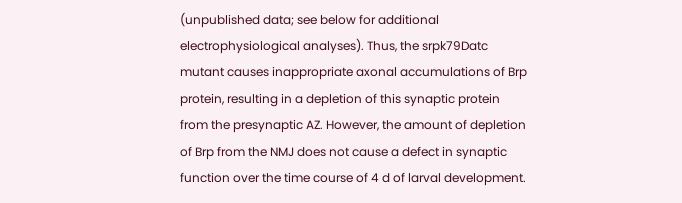(unpublished data; see below for additional electrophysiological analyses). Thus, the srpk79Datc mutant causes inappropriate axonal accumulations of Brp protein, resulting in a depletion of this synaptic protein from the presynaptic AZ. However, the amount of depletion of Brp from the NMJ does not cause a defect in synaptic function over the time course of 4 d of larval development.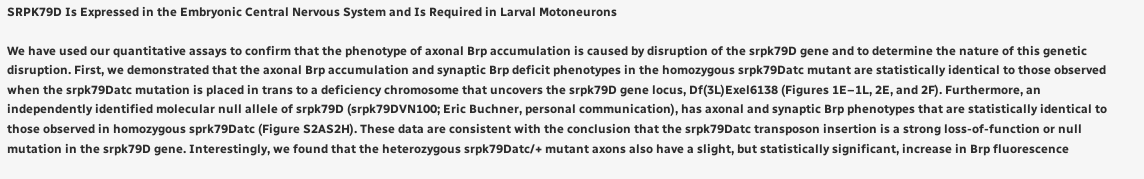SRPK79D Is Expressed in the Embryonic Central Nervous System and Is Required in Larval Motoneurons

We have used our quantitative assays to confirm that the phenotype of axonal Brp accumulation is caused by disruption of the srpk79D gene and to determine the nature of this genetic disruption. First, we demonstrated that the axonal Brp accumulation and synaptic Brp deficit phenotypes in the homozygous srpk79Datc mutant are statistically identical to those observed when the srpk79Datc mutation is placed in trans to a deficiency chromosome that uncovers the srpk79D gene locus, Df(3L)Exel6138 (Figures 1E–1L, 2E, and 2F). Furthermore, an independently identified molecular null allele of srpk79D (srpk79DVN100; Eric Buchner, personal communication), has axonal and synaptic Brp phenotypes that are statistically identical to those observed in homozygous sprk79Datc (Figure S2AS2H). These data are consistent with the conclusion that the srpk79Datc transposon insertion is a strong loss-of-function or null mutation in the srpk79D gene. Interestingly, we found that the heterozygous srpk79Datc/+ mutant axons also have a slight, but statistically significant, increase in Brp fluorescence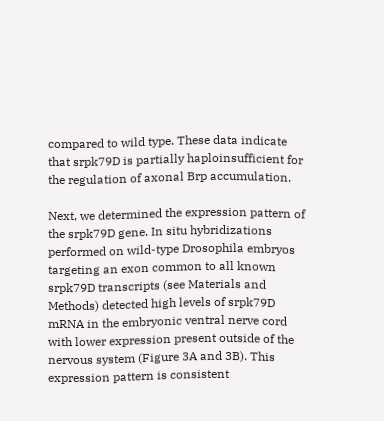compared to wild type. These data indicate that srpk79D is partially haploinsufficient for the regulation of axonal Brp accumulation.

Next, we determined the expression pattern of the srpk79D gene. In situ hybridizations performed on wild-type Drosophila embryos targeting an exon common to all known srpk79D transcripts (see Materials and Methods) detected high levels of srpk79D mRNA in the embryonic ventral nerve cord with lower expression present outside of the nervous system (Figure 3A and 3B). This expression pattern is consistent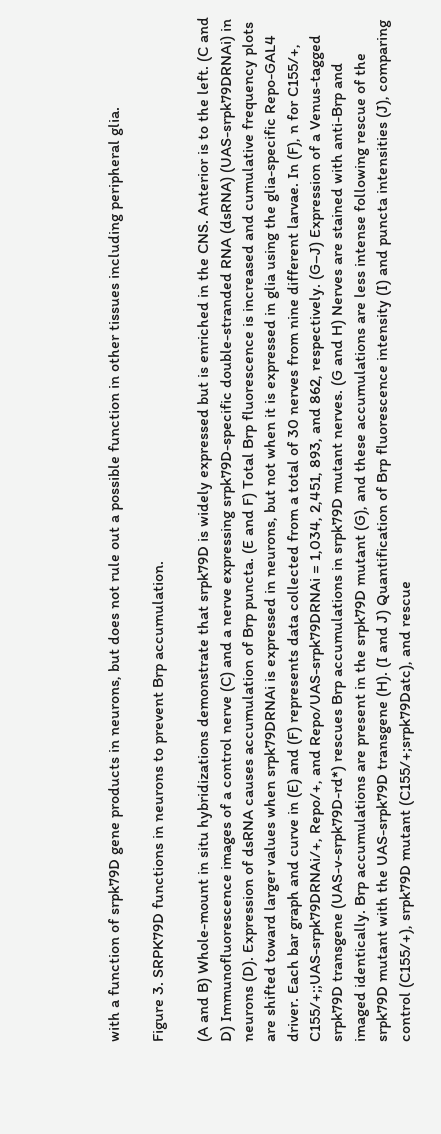with a function of srpk79D gene products in neurons, but does not rule out a possible function in other tissues including peripheral glia.

Figure 3. SRPK79D functions in neurons to prevent Brp accumulation.

(A and B) Whole-mount in situ hybridizations demonstrate that srpk79D is widely expressed but is enriched in the CNS. Anterior is to the left. (C and D) Immunofluorescence images of a control nerve (C) and a nerve expressing srpk79D-specific double-stranded RNA (dsRNA) (UAS-srpk79DRNAi) in neurons (D). Expression of dsRNA causes accumulation of Brp puncta. (E and F) Total Brp fluorescence is increased and cumulative frequency plots are shifted toward larger values when srpk79DRNAi is expressed in neurons, but not when it is expressed in glia using the glia-specific Repo-GAL4 driver. Each bar graph and curve in (E) and (F) represents data collected from a total of 30 nerves from nine different larvae. In (F), n for C155/+, C155/+;;UAS-srpk79DRNAi/+, Repo/+, and Repo/UAS-srpk79DRNAi = 1,034, 2,451, 893, and 862, respectively. (G–J) Expression of a Venus-tagged srpk79D transgene (UAS-v-srpk79D-rd*) rescues Brp accumulations in srpk79D mutant nerves. (G and H) Nerves are stained with anti-Brp and imaged identically. Brp accumulations are present in the srpk79D mutant (G), and these accumulations are less intense following rescue of the srpk79D mutant with the UAS-srpk79D transgene (H). (I and J) Quantification of Brp fluorescence intensity (I) and puncta intensities (J), comparing control (C155/+), srpk79D mutant (C155/+;srpk79Datc), and rescue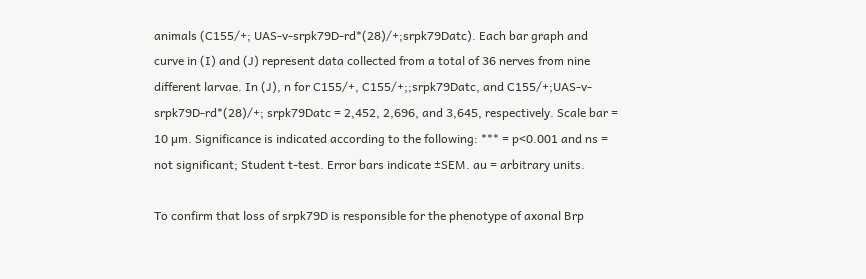animals (C155/+; UAS-v-srpk79D-rd*(28)/+;srpk79Datc). Each bar graph and curve in (I) and (J) represent data collected from a total of 36 nerves from nine different larvae. In (J), n for C155/+, C155/+;;srpk79Datc, and C155/+;UAS-v-srpk79D-rd*(28)/+; srpk79Datc = 2,452, 2,696, and 3,645, respectively. Scale bar = 10 µm. Significance is indicated according to the following: *** = p<0.001 and ns = not significant; Student t-test. Error bars indicate ±SEM. au = arbitrary units.

To confirm that loss of srpk79D is responsible for the phenotype of axonal Brp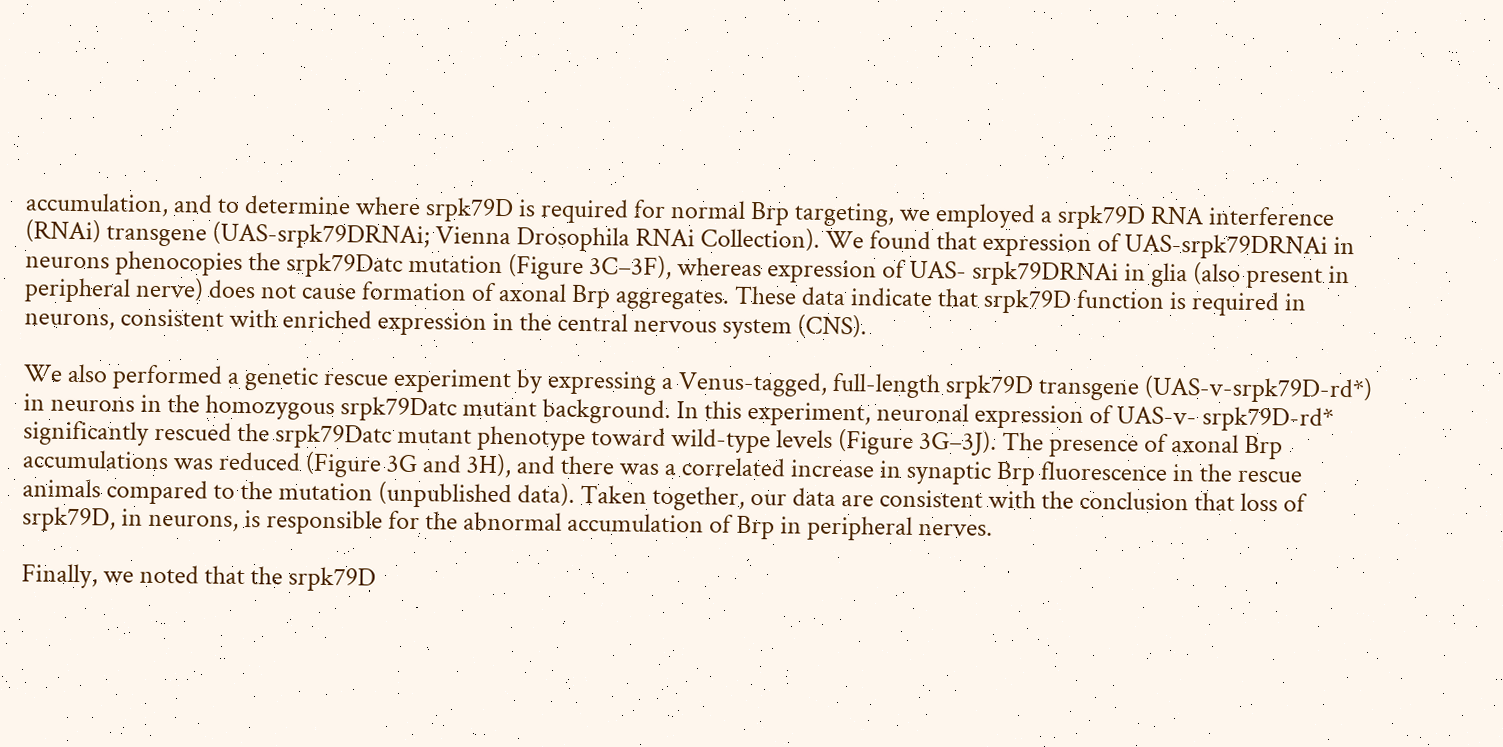accumulation, and to determine where srpk79D is required for normal Brp targeting, we employed a srpk79D RNA interference (RNAi) transgene (UAS-srpk79DRNAi; Vienna Drosophila RNAi Collection). We found that expression of UAS-srpk79DRNAi in neurons phenocopies the srpk79Datc mutation (Figure 3C–3F), whereas expression of UAS- srpk79DRNAi in glia (also present in peripheral nerve) does not cause formation of axonal Brp aggregates. These data indicate that srpk79D function is required in neurons, consistent with enriched expression in the central nervous system (CNS).

We also performed a genetic rescue experiment by expressing a Venus-tagged, full-length srpk79D transgene (UAS-v-srpk79D-rd*) in neurons in the homozygous srpk79Datc mutant background. In this experiment, neuronal expression of UAS-v- srpk79D-rd* significantly rescued the srpk79Datc mutant phenotype toward wild-type levels (Figure 3G–3J). The presence of axonal Brp accumulations was reduced (Figure 3G and 3H), and there was a correlated increase in synaptic Brp fluorescence in the rescue animals compared to the mutation (unpublished data). Taken together, our data are consistent with the conclusion that loss of srpk79D, in neurons, is responsible for the abnormal accumulation of Brp in peripheral nerves.

Finally, we noted that the srpk79D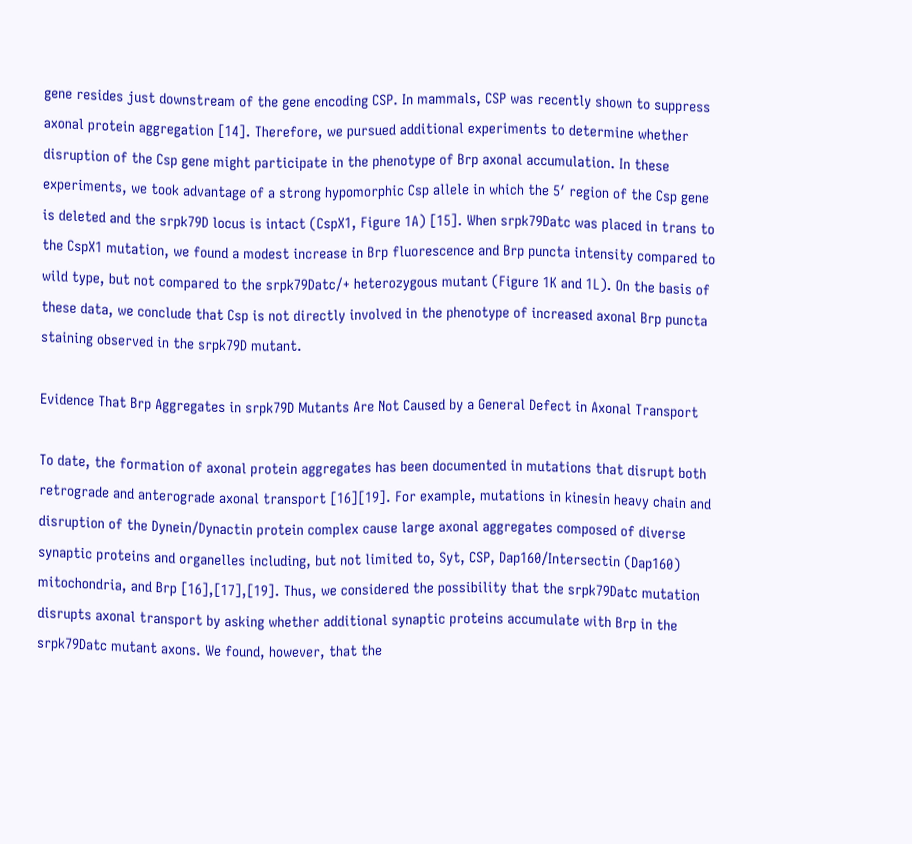gene resides just downstream of the gene encoding CSP. In mammals, CSP was recently shown to suppress axonal protein aggregation [14]. Therefore, we pursued additional experiments to determine whether disruption of the Csp gene might participate in the phenotype of Brp axonal accumulation. In these experiments, we took advantage of a strong hypomorphic Csp allele in which the 5′ region of the Csp gene is deleted and the srpk79D locus is intact (CspX1, Figure 1A) [15]. When srpk79Datc was placed in trans to the CspX1 mutation, we found a modest increase in Brp fluorescence and Brp puncta intensity compared to wild type, but not compared to the srpk79Datc/+ heterozygous mutant (Figure 1K and 1L). On the basis of these data, we conclude that Csp is not directly involved in the phenotype of increased axonal Brp puncta staining observed in the srpk79D mutant.

Evidence That Brp Aggregates in srpk79D Mutants Are Not Caused by a General Defect in Axonal Transport

To date, the formation of axonal protein aggregates has been documented in mutations that disrupt both retrograde and anterograde axonal transport [16][19]. For example, mutations in kinesin heavy chain and disruption of the Dynein/Dynactin protein complex cause large axonal aggregates composed of diverse synaptic proteins and organelles including, but not limited to, Syt, CSP, Dap160/Intersectin (Dap160) mitochondria, and Brp [16],[17],[19]. Thus, we considered the possibility that the srpk79Datc mutation disrupts axonal transport by asking whether additional synaptic proteins accumulate with Brp in the srpk79Datc mutant axons. We found, however, that the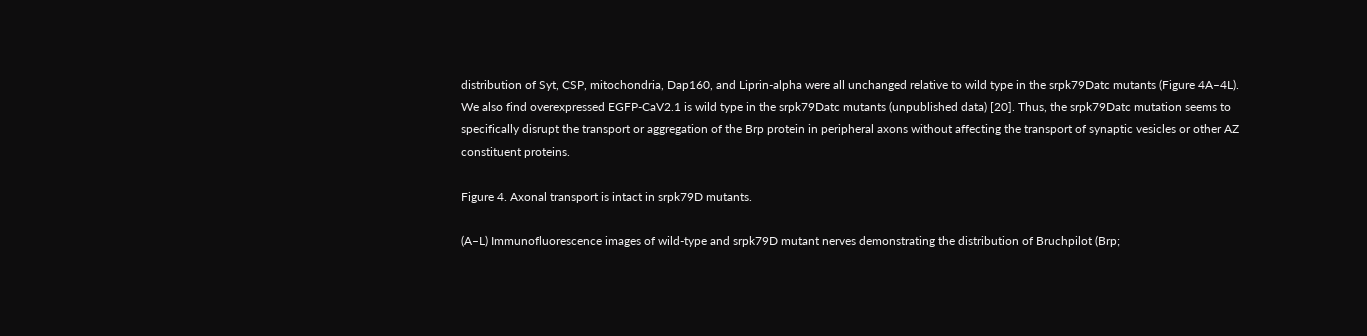distribution of Syt, CSP, mitochondria, Dap160, and Liprin-alpha were all unchanged relative to wild type in the srpk79Datc mutants (Figure 4A–4L). We also find overexpressed EGFP-CaV2.1 is wild type in the srpk79Datc mutants (unpublished data) [20]. Thus, the srpk79Datc mutation seems to specifically disrupt the transport or aggregation of the Brp protein in peripheral axons without affecting the transport of synaptic vesicles or other AZ constituent proteins.

Figure 4. Axonal transport is intact in srpk79D mutants.

(A–L) Immunofluorescence images of wild-type and srpk79D mutant nerves demonstrating the distribution of Bruchpilot (Brp;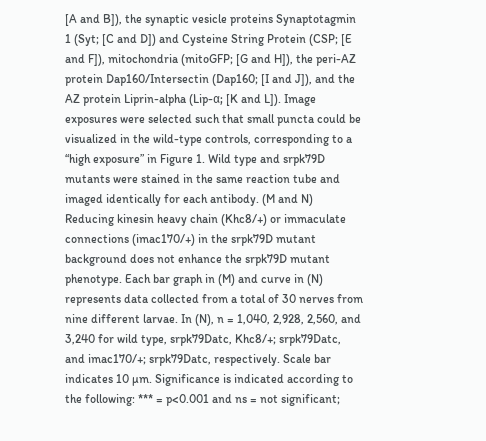[A and B]), the synaptic vesicle proteins Synaptotagmin 1 (Syt; [C and D]) and Cysteine String Protein (CSP; [E and F]), mitochondria (mitoGFP; [G and H]), the peri-AZ protein Dap160/Intersectin (Dap160; [I and J]), and the AZ protein Liprin-alpha (Lip-α; [K and L]). Image exposures were selected such that small puncta could be visualized in the wild-type controls, corresponding to a “high exposure” in Figure 1. Wild type and srpk79D mutants were stained in the same reaction tube and imaged identically for each antibody. (M and N) Reducing kinesin heavy chain (Khc8/+) or immaculate connections (imac170/+) in the srpk79D mutant background does not enhance the srpk79D mutant phenotype. Each bar graph in (M) and curve in (N) represents data collected from a total of 30 nerves from nine different larvae. In (N), n = 1,040, 2,928, 2,560, and 3,240 for wild type, srpk79Datc, Khc8/+; srpk79Datc, and imac170/+; srpk79Datc, respectively. Scale bar indicates 10 µm. Significance is indicated according to the following: *** = p<0.001 and ns = not significant;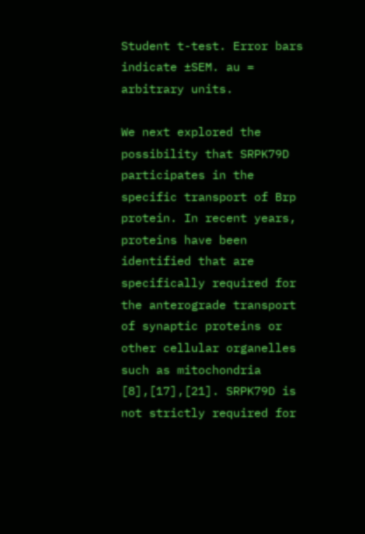Student t-test. Error bars indicate ±SEM. au = arbitrary units.

We next explored the possibility that SRPK79D participates in the specific transport of Brp protein. In recent years, proteins have been identified that are specifically required for the anterograde transport of synaptic proteins or other cellular organelles such as mitochondria [8],[17],[21]. SRPK79D is not strictly required for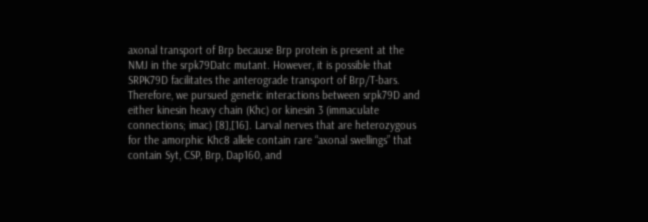axonal transport of Brp because Brp protein is present at the NMJ in the srpk79Datc mutant. However, it is possible that SRPK79D facilitates the anterograde transport of Brp/T-bars. Therefore, we pursued genetic interactions between srpk79D and either kinesin heavy chain (Khc) or kinesin 3 (immaculate connections; imac) [8],[16]. Larval nerves that are heterozygous for the amorphic Khc8 allele contain rare “axonal swellings” that contain Syt, CSP, Brp, Dap160, and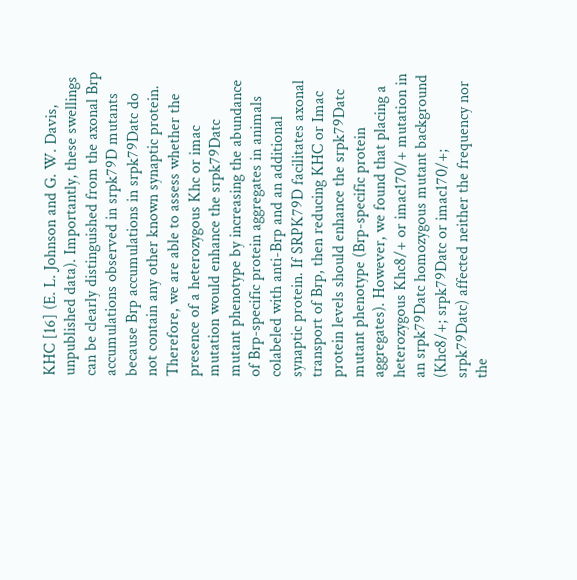KHC [16] (E. L. Johnson and G. W. Davis, unpublished data). Importantly, these swellings can be clearly distinguished from the axonal Brp accumulations observed in srpk79D mutants because Brp accumulations in srpk79Datc do not contain any other known synaptic protein. Therefore, we are able to assess whether the presence of a heterozygous Khc or imac mutation would enhance the srpk79Datc mutant phenotype by increasing the abundance of Brp-specific protein aggregates in animals colabeled with anti-Brp and an additional synaptic protein. If SRPK79D facilitates axonal transport of Brp, then reducing KHC or Imac protein levels should enhance the srpk79Datc mutant phenotype (Brp-specific protein aggregates). However, we found that placing a heterozygous Khc8/+ or imac170/+ mutation in an srpk79Datc homozygous mutant background (Khc8/+; srpk79Datc or imac170/+; srpk79Datc) affected neither the frequency nor the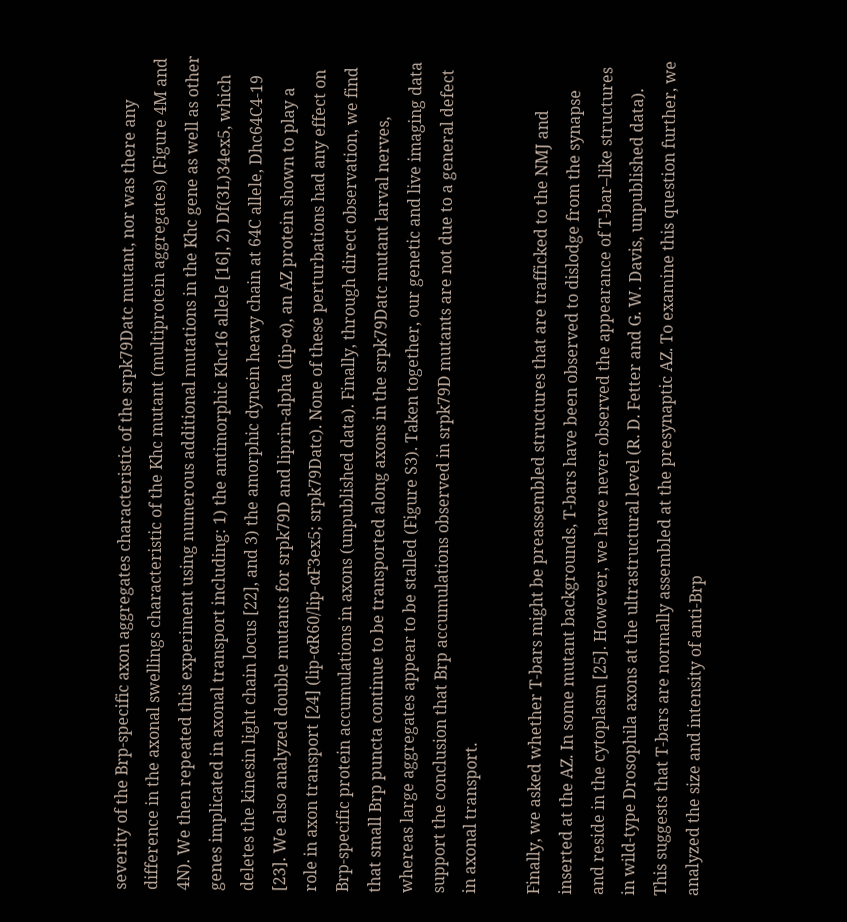severity of the Brp-specific axon aggregates characteristic of the srpk79Datc mutant, nor was there any difference in the axonal swellings characteristic of the Khc mutant (multiprotein aggregates) (Figure 4M and 4N). We then repeated this experiment using numerous additional mutations in the Khc gene as well as other genes implicated in axonal transport including: 1) the antimorphic Khc16 allele [16], 2) Df(3L)34ex5, which deletes the kinesin light chain locus [22], and 3) the amorphic dynein heavy chain at 64C allele, Dhc64C4-19 [23]. We also analyzed double mutants for srpk79D and liprin-alpha (lip-α), an AZ protein shown to play a role in axon transport [24] (lip-αR60/lip-αF3ex5; srpk79Datc). None of these perturbations had any effect on Brp-specific protein accumulations in axons (unpublished data). Finally, through direct observation, we find that small Brp puncta continue to be transported along axons in the srpk79Datc mutant larval nerves, whereas large aggregates appear to be stalled (Figure S3). Taken together, our genetic and live imaging data support the conclusion that Brp accumulations observed in srpk79D mutants are not due to a general defect in axonal transport.

Finally, we asked whether T-bars might be preassembled structures that are trafficked to the NMJ and inserted at the AZ. In some mutant backgrounds, T-bars have been observed to dislodge from the synapse and reside in the cytoplasm [25]. However, we have never observed the appearance of T-bar–like structures in wild-type Drosophila axons at the ultrastructural level (R. D. Fetter and G. W. Davis, unpublished data). This suggests that T-bars are normally assembled at the presynaptic AZ. To examine this question further, we analyzed the size and intensity of anti-Brp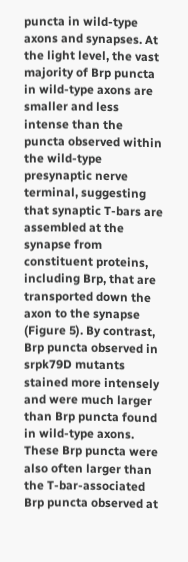puncta in wild-type axons and synapses. At the light level, the vast majority of Brp puncta in wild-type axons are smaller and less intense than the puncta observed within the wild-type presynaptic nerve terminal, suggesting that synaptic T-bars are assembled at the synapse from constituent proteins, including Brp, that are transported down the axon to the synapse (Figure 5). By contrast, Brp puncta observed in srpk79D mutants stained more intensely and were much larger than Brp puncta found in wild-type axons. These Brp puncta were also often larger than the T-bar-associated Brp puncta observed at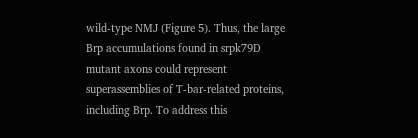wild-type NMJ (Figure 5). Thus, the large Brp accumulations found in srpk79D mutant axons could represent superassemblies of T-bar-related proteins, including Brp. To address this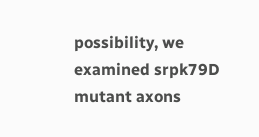possibility, we examined srpk79D mutant axons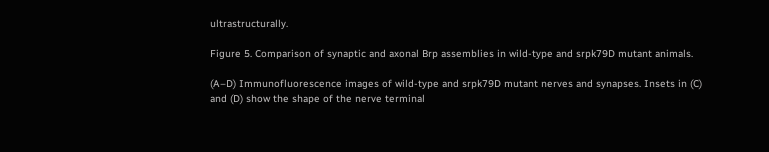ultrastructurally.

Figure 5. Comparison of synaptic and axonal Brp assemblies in wild-type and srpk79D mutant animals.

(A–D) Immunofluorescence images of wild-type and srpk79D mutant nerves and synapses. Insets in (C) and (D) show the shape of the nerve terminal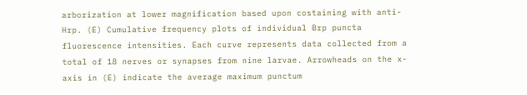arborization at lower magnification based upon costaining with anti-Hrp. (E) Cumulative frequency plots of individual Brp puncta fluorescence intensities. Each curve represents data collected from a total of 18 nerves or synapses from nine larvae. Arrowheads on the x-axis in (E) indicate the average maximum punctum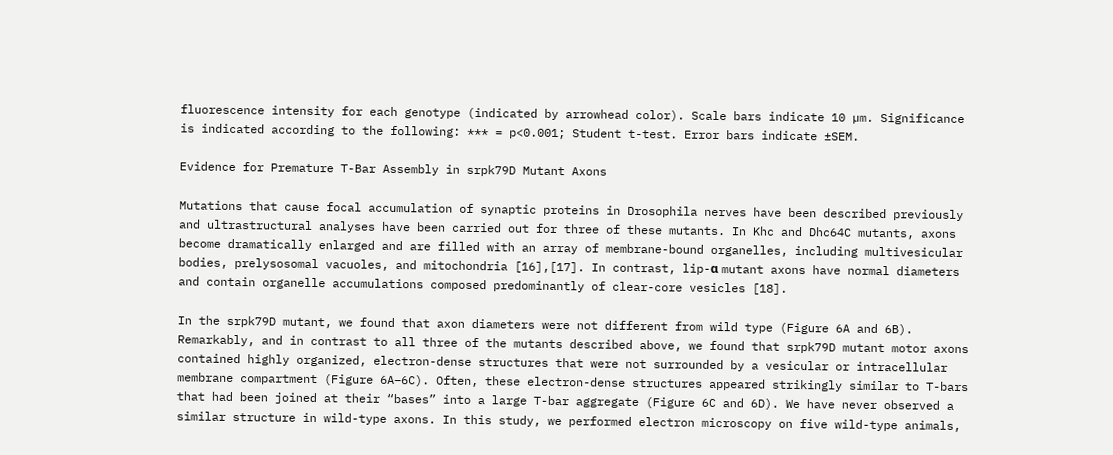fluorescence intensity for each genotype (indicated by arrowhead color). Scale bars indicate 10 µm. Significance is indicated according to the following: *** = p<0.001; Student t-test. Error bars indicate ±SEM.

Evidence for Premature T-Bar Assembly in srpk79D Mutant Axons

Mutations that cause focal accumulation of synaptic proteins in Drosophila nerves have been described previously and ultrastructural analyses have been carried out for three of these mutants. In Khc and Dhc64C mutants, axons become dramatically enlarged and are filled with an array of membrane-bound organelles, including multivesicular bodies, prelysosomal vacuoles, and mitochondria [16],[17]. In contrast, lip-α mutant axons have normal diameters and contain organelle accumulations composed predominantly of clear-core vesicles [18].

In the srpk79D mutant, we found that axon diameters were not different from wild type (Figure 6A and 6B). Remarkably, and in contrast to all three of the mutants described above, we found that srpk79D mutant motor axons contained highly organized, electron-dense structures that were not surrounded by a vesicular or intracellular membrane compartment (Figure 6A–6C). Often, these electron-dense structures appeared strikingly similar to T-bars that had been joined at their “bases” into a large T-bar aggregate (Figure 6C and 6D). We have never observed a similar structure in wild-type axons. In this study, we performed electron microscopy on five wild-type animals,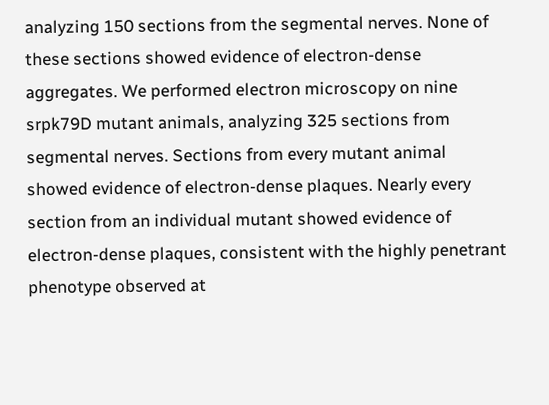analyzing 150 sections from the segmental nerves. None of these sections showed evidence of electron-dense aggregates. We performed electron microscopy on nine srpk79D mutant animals, analyzing 325 sections from segmental nerves. Sections from every mutant animal showed evidence of electron-dense plaques. Nearly every section from an individual mutant showed evidence of electron-dense plaques, consistent with the highly penetrant phenotype observed at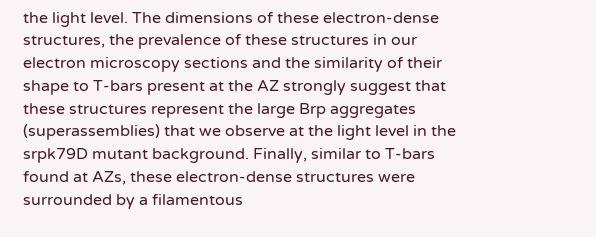the light level. The dimensions of these electron-dense structures, the prevalence of these structures in our electron microscopy sections and the similarity of their shape to T-bars present at the AZ strongly suggest that these structures represent the large Brp aggregates (superassemblies) that we observe at the light level in the srpk79D mutant background. Finally, similar to T-bars found at AZs, these electron-dense structures were surrounded by a filamentous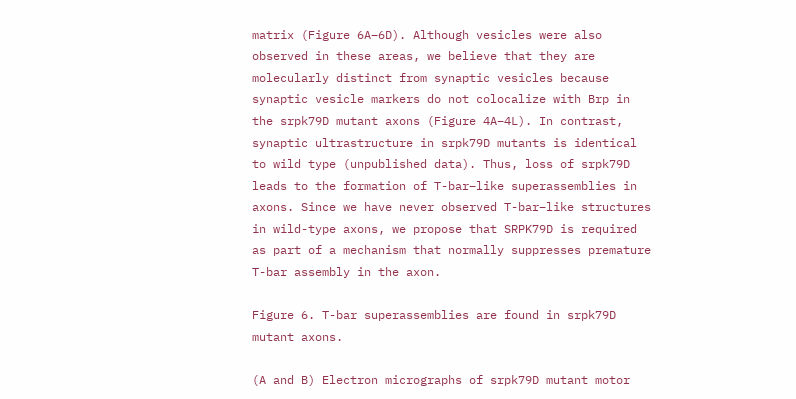matrix (Figure 6A–6D). Although vesicles were also observed in these areas, we believe that they are molecularly distinct from synaptic vesicles because synaptic vesicle markers do not colocalize with Brp in the srpk79D mutant axons (Figure 4A–4L). In contrast, synaptic ultrastructure in srpk79D mutants is identical to wild type (unpublished data). Thus, loss of srpk79D leads to the formation of T-bar–like superassemblies in axons. Since we have never observed T-bar–like structures in wild-type axons, we propose that SRPK79D is required as part of a mechanism that normally suppresses premature T-bar assembly in the axon.

Figure 6. T-bar superassemblies are found in srpk79D mutant axons.

(A and B) Electron micrographs of srpk79D mutant motor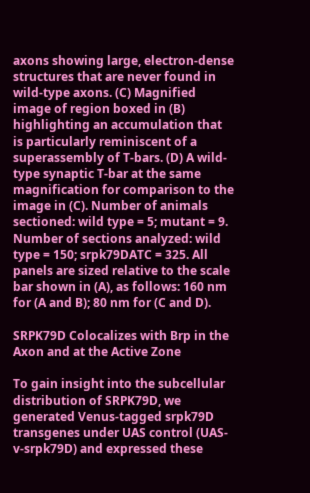axons showing large, electron-dense structures that are never found in wild-type axons. (C) Magnified image of region boxed in (B) highlighting an accumulation that is particularly reminiscent of a superassembly of T-bars. (D) A wild-type synaptic T-bar at the same magnification for comparison to the image in (C). Number of animals sectioned: wild type = 5; mutant = 9. Number of sections analyzed: wild type = 150; srpk79DATC = 325. All panels are sized relative to the scale bar shown in (A), as follows: 160 nm for (A and B); 80 nm for (C and D).

SRPK79D Colocalizes with Brp in the Axon and at the Active Zone

To gain insight into the subcellular distribution of SRPK79D, we generated Venus-tagged srpk79D transgenes under UAS control (UAS-v-srpk79D) and expressed these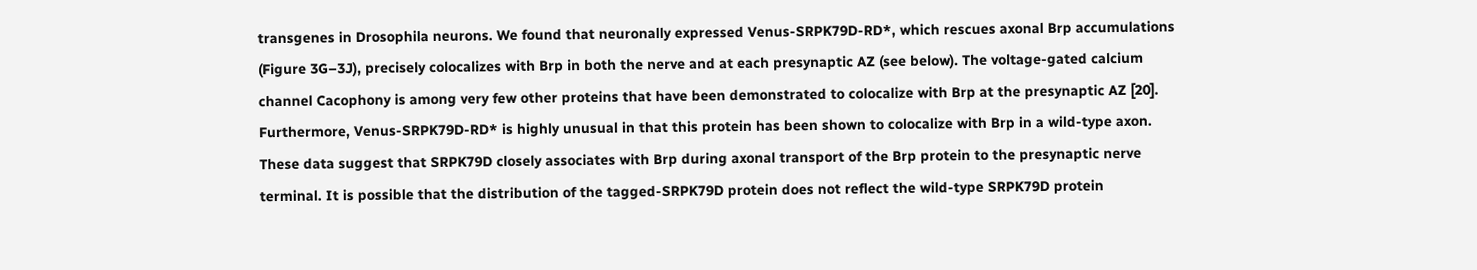transgenes in Drosophila neurons. We found that neuronally expressed Venus-SRPK79D-RD*, which rescues axonal Brp accumulations (Figure 3G–3J), precisely colocalizes with Brp in both the nerve and at each presynaptic AZ (see below). The voltage-gated calcium channel Cacophony is among very few other proteins that have been demonstrated to colocalize with Brp at the presynaptic AZ [20]. Furthermore, Venus-SRPK79D-RD* is highly unusual in that this protein has been shown to colocalize with Brp in a wild-type axon. These data suggest that SRPK79D closely associates with Brp during axonal transport of the Brp protein to the presynaptic nerve terminal. It is possible that the distribution of the tagged-SRPK79D protein does not reflect the wild-type SRPK79D protein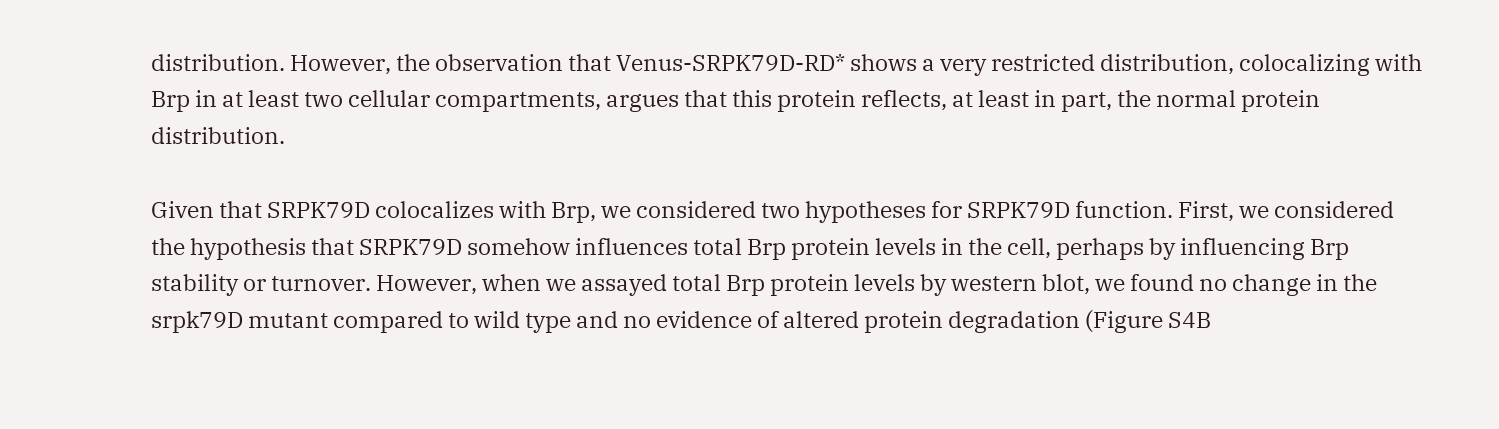distribution. However, the observation that Venus-SRPK79D-RD* shows a very restricted distribution, colocalizing with Brp in at least two cellular compartments, argues that this protein reflects, at least in part, the normal protein distribution.

Given that SRPK79D colocalizes with Brp, we considered two hypotheses for SRPK79D function. First, we considered the hypothesis that SRPK79D somehow influences total Brp protein levels in the cell, perhaps by influencing Brp stability or turnover. However, when we assayed total Brp protein levels by western blot, we found no change in the srpk79D mutant compared to wild type and no evidence of altered protein degradation (Figure S4B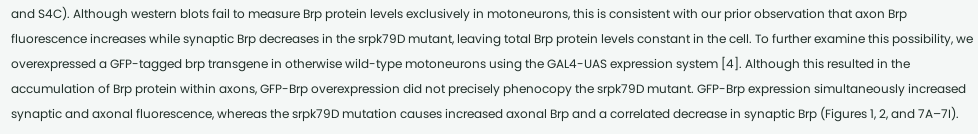and S4C). Although western blots fail to measure Brp protein levels exclusively in motoneurons, this is consistent with our prior observation that axon Brp fluorescence increases while synaptic Brp decreases in the srpk79D mutant, leaving total Brp protein levels constant in the cell. To further examine this possibility, we overexpressed a GFP-tagged brp transgene in otherwise wild-type motoneurons using the GAL4-UAS expression system [4]. Although this resulted in the accumulation of Brp protein within axons, GFP-Brp overexpression did not precisely phenocopy the srpk79D mutant. GFP-Brp expression simultaneously increased synaptic and axonal fluorescence, whereas the srpk79D mutation causes increased axonal Brp and a correlated decrease in synaptic Brp (Figures 1, 2, and 7A–7I).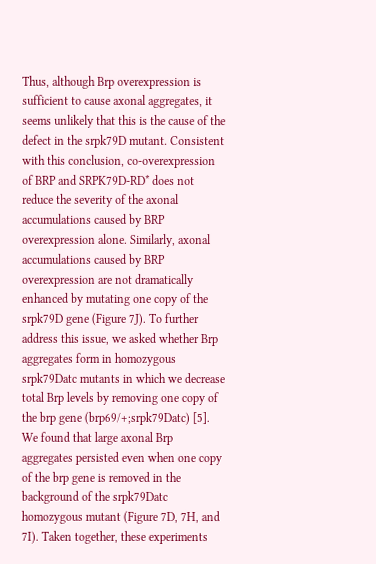Thus, although Brp overexpression is sufficient to cause axonal aggregates, it seems unlikely that this is the cause of the defect in the srpk79D mutant. Consistent with this conclusion, co-overexpression of BRP and SRPK79D-RD* does not reduce the severity of the axonal accumulations caused by BRP overexpression alone. Similarly, axonal accumulations caused by BRP overexpression are not dramatically enhanced by mutating one copy of the srpk79D gene (Figure 7J). To further address this issue, we asked whether Brp aggregates form in homozygous srpk79Datc mutants in which we decrease total Brp levels by removing one copy of the brp gene (brp69/+;srpk79Datc) [5]. We found that large axonal Brp aggregates persisted even when one copy of the brp gene is removed in the background of the srpk79Datc homozygous mutant (Figure 7D, 7H, and 7I). Taken together, these experiments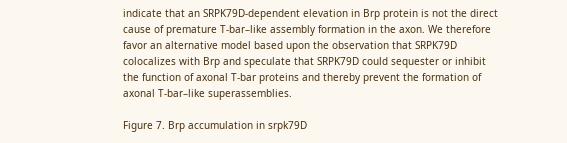indicate that an SRPK79D-dependent elevation in Brp protein is not the direct cause of premature T-bar–like assembly formation in the axon. We therefore favor an alternative model based upon the observation that SRPK79D colocalizes with Brp and speculate that SRPK79D could sequester or inhibit the function of axonal T-bar proteins and thereby prevent the formation of axonal T-bar–like superassemblies.

Figure 7. Brp accumulation in srpk79D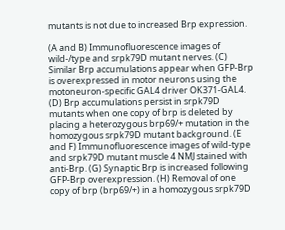mutants is not due to increased Brp expression.

(A and B) Immunofluorescence images of wild-/type and srpk79D mutant nerves. (C) Similar Brp accumulations appear when GFP-Brp is overexpressed in motor neurons using the motoneuron-specific GAL4 driver OK371-GAL4. (D) Brp accumulations persist in srpk79D mutants when one copy of brp is deleted by placing a heterozygous brp69/+ mutation in the homozygous srpk79D mutant background. (E and F) Immunofluorescence images of wild-type and srpk79D mutant muscle 4 NMJ stained with anti-Brp. (G) Synaptic Brp is increased following GFP-Brp overexpression. (H) Removal of one copy of brp (brp69/+) in a homozygous srpk79D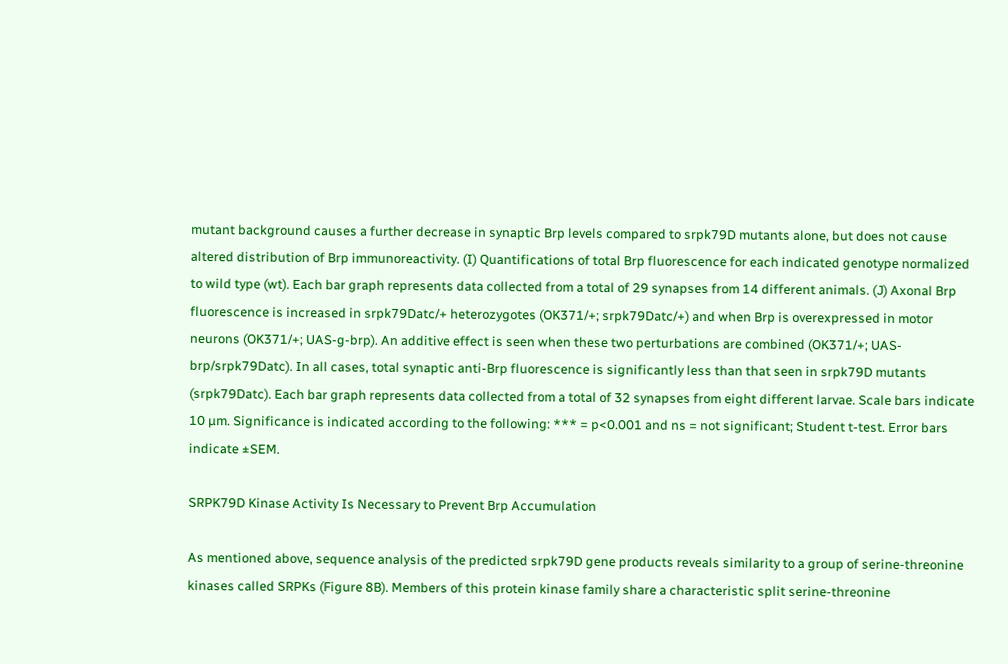mutant background causes a further decrease in synaptic Brp levels compared to srpk79D mutants alone, but does not cause altered distribution of Brp immunoreactivity. (I) Quantifications of total Brp fluorescence for each indicated genotype normalized to wild type (wt). Each bar graph represents data collected from a total of 29 synapses from 14 different animals. (J) Axonal Brp fluorescence is increased in srpk79Datc/+ heterozygotes (OK371/+; srpk79Datc/+) and when Brp is overexpressed in motor neurons (OK371/+; UAS-g-brp). An additive effect is seen when these two perturbations are combined (OK371/+; UAS-brp/srpk79Datc). In all cases, total synaptic anti-Brp fluorescence is significantly less than that seen in srpk79D mutants (srpk79Datc). Each bar graph represents data collected from a total of 32 synapses from eight different larvae. Scale bars indicate 10 µm. Significance is indicated according to the following: *** = p<0.001 and ns = not significant; Student t-test. Error bars indicate ±SEM.

SRPK79D Kinase Activity Is Necessary to Prevent Brp Accumulation

As mentioned above, sequence analysis of the predicted srpk79D gene products reveals similarity to a group of serine-threonine kinases called SRPKs (Figure 8B). Members of this protein kinase family share a characteristic split serine-threonine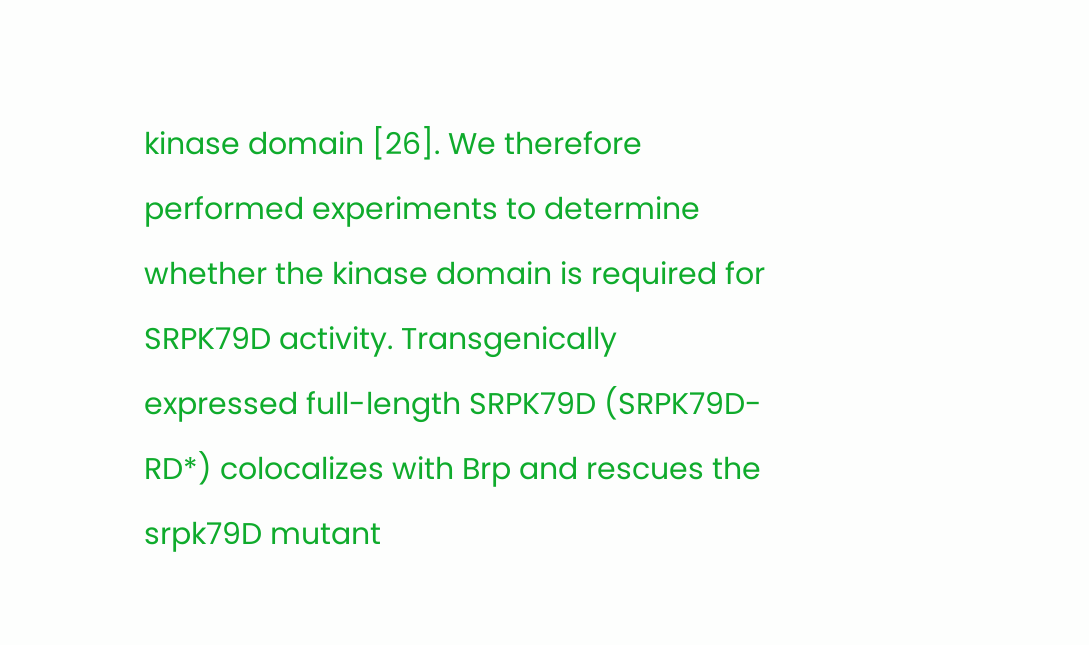kinase domain [26]. We therefore performed experiments to determine whether the kinase domain is required for SRPK79D activity. Transgenically expressed full-length SRPK79D (SRPK79D-RD*) colocalizes with Brp and rescues the srpk79D mutant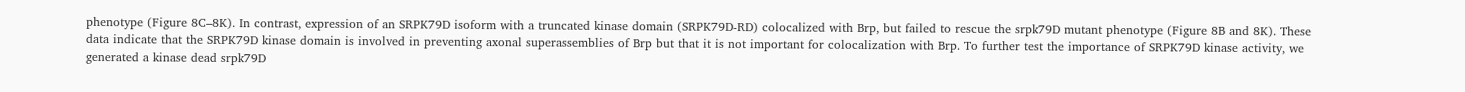phenotype (Figure 8C–8K). In contrast, expression of an SRPK79D isoform with a truncated kinase domain (SRPK79D-RD) colocalized with Brp, but failed to rescue the srpk79D mutant phenotype (Figure 8B and 8K). These data indicate that the SRPK79D kinase domain is involved in preventing axonal superassemblies of Brp but that it is not important for colocalization with Brp. To further test the importance of SRPK79D kinase activity, we generated a kinase dead srpk79D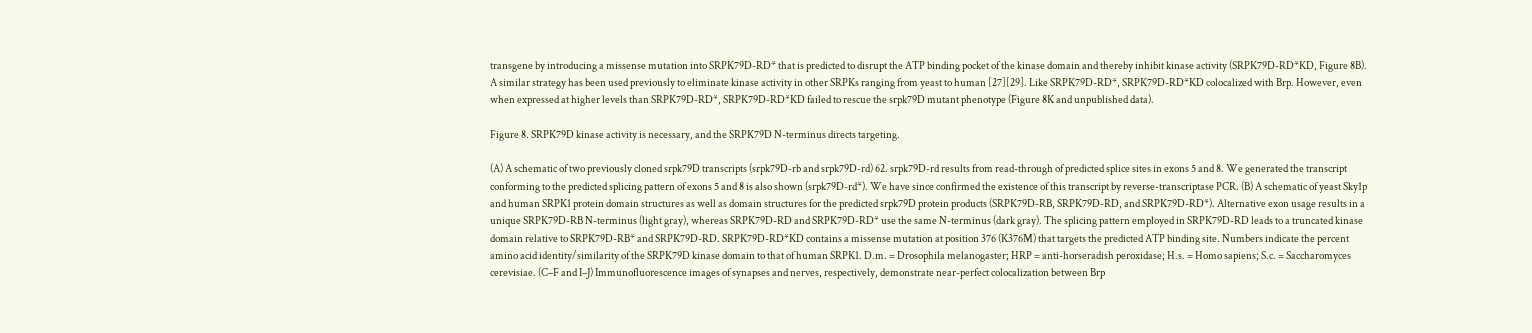transgene by introducing a missense mutation into SRPK79D-RD* that is predicted to disrupt the ATP binding pocket of the kinase domain and thereby inhibit kinase activity (SRPK79D-RD*KD, Figure 8B). A similar strategy has been used previously to eliminate kinase activity in other SRPKs ranging from yeast to human [27][29]. Like SRPK79D-RD*, SRPK79D-RD*KD colocalized with Brp. However, even when expressed at higher levels than SRPK79D-RD*, SRPK79D-RD*KD failed to rescue the srpk79D mutant phenotype (Figure 8K and unpublished data).

Figure 8. SRPK79D kinase activity is necessary, and the SRPK79D N-terminus directs targeting.

(A) A schematic of two previously cloned srpk79D transcripts (srpk79D-rb and srpk79D-rd) 62. srpk79D-rd results from read-through of predicted splice sites in exons 5 and 8. We generated the transcript conforming to the predicted splicing pattern of exons 5 and 8 is also shown (srpk79D-rd*). We have since confirmed the existence of this transcript by reverse-transcriptase PCR. (B) A schematic of yeast Sky1p and human SRPK1 protein domain structures as well as domain structures for the predicted srpk79D protein products (SRPK79D-RB, SRPK79D-RD, and SRPK79D-RD*). Alternative exon usage results in a unique SRPK79D-RB N-terminus (light gray), whereas SRPK79D-RD and SRPK79D-RD* use the same N-terminus (dark gray). The splicing pattern employed in SRPK79D-RD leads to a truncated kinase domain relative to SRPK79D-RB* and SRPK79D-RD. SRPK79D-RD*KD contains a missense mutation at position 376 (K376M) that targets the predicted ATP binding site. Numbers indicate the percent amino acid identity/similarity of the SRPK79D kinase domain to that of human SRPK1. D.m. = Drosophila melanogaster; HRP = anti-horseradish peroxidase; H.s. = Homo sapiens; S.c. = Saccharomyces cerevisiae. (C–F and I–J) Immunofluorescence images of synapses and nerves, respectively, demonstrate near-perfect colocalization between Brp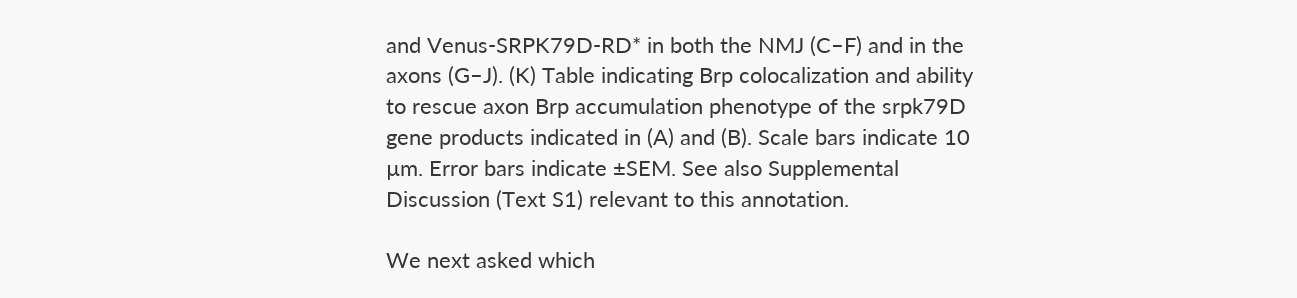and Venus-SRPK79D-RD* in both the NMJ (C–F) and in the axons (G–J). (K) Table indicating Brp colocalization and ability to rescue axon Brp accumulation phenotype of the srpk79D gene products indicated in (A) and (B). Scale bars indicate 10 µm. Error bars indicate ±SEM. See also Supplemental Discussion (Text S1) relevant to this annotation.

We next asked which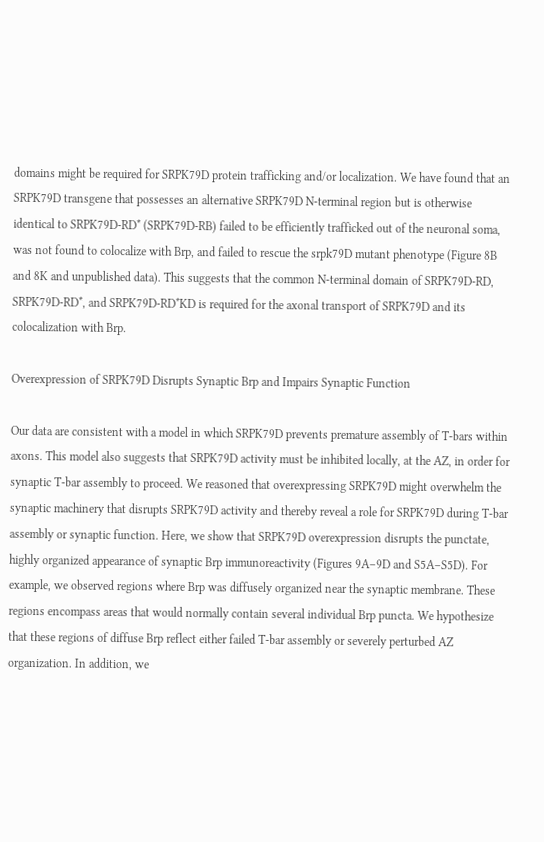domains might be required for SRPK79D protein trafficking and/or localization. We have found that an SRPK79D transgene that possesses an alternative SRPK79D N-terminal region but is otherwise identical to SRPK79D-RD* (SRPK79D-RB) failed to be efficiently trafficked out of the neuronal soma, was not found to colocalize with Brp, and failed to rescue the srpk79D mutant phenotype (Figure 8B and 8K and unpublished data). This suggests that the common N-terminal domain of SRPK79D-RD, SRPK79D-RD*, and SRPK79D-RD*KD is required for the axonal transport of SRPK79D and its colocalization with Brp.

Overexpression of SRPK79D Disrupts Synaptic Brp and Impairs Synaptic Function

Our data are consistent with a model in which SRPK79D prevents premature assembly of T-bars within axons. This model also suggests that SRPK79D activity must be inhibited locally, at the AZ, in order for synaptic T-bar assembly to proceed. We reasoned that overexpressing SRPK79D might overwhelm the synaptic machinery that disrupts SRPK79D activity and thereby reveal a role for SRPK79D during T-bar assembly or synaptic function. Here, we show that SRPK79D overexpression disrupts the punctate, highly organized appearance of synaptic Brp immunoreactivity (Figures 9A–9D and S5A–S5D). For example, we observed regions where Brp was diffusely organized near the synaptic membrane. These regions encompass areas that would normally contain several individual Brp puncta. We hypothesize that these regions of diffuse Brp reflect either failed T-bar assembly or severely perturbed AZ organization. In addition, we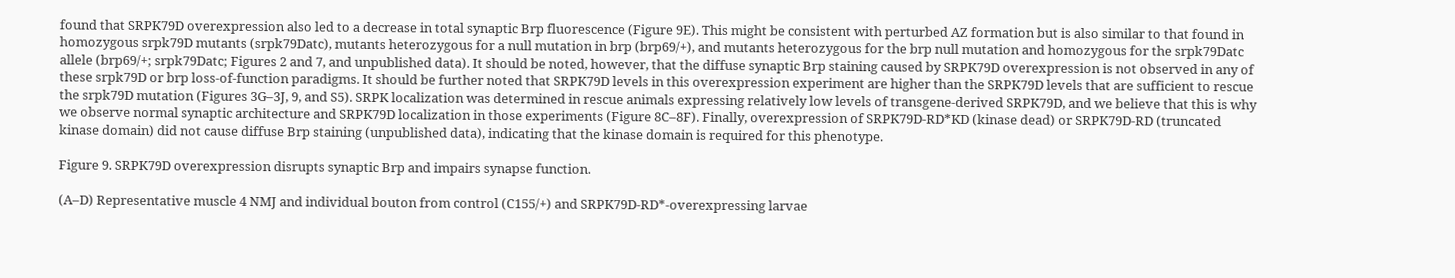found that SRPK79D overexpression also led to a decrease in total synaptic Brp fluorescence (Figure 9E). This might be consistent with perturbed AZ formation but is also similar to that found in homozygous srpk79D mutants (srpk79Datc), mutants heterozygous for a null mutation in brp (brp69/+), and mutants heterozygous for the brp null mutation and homozygous for the srpk79Datc allele (brp69/+; srpk79Datc; Figures 2 and 7, and unpublished data). It should be noted, however, that the diffuse synaptic Brp staining caused by SRPK79D overexpression is not observed in any of these srpk79D or brp loss-of-function paradigms. It should be further noted that SRPK79D levels in this overexpression experiment are higher than the SRPK79D levels that are sufficient to rescue the srpk79D mutation (Figures 3G–3J, 9, and S5). SRPK localization was determined in rescue animals expressing relatively low levels of transgene-derived SRPK79D, and we believe that this is why we observe normal synaptic architecture and SRPK79D localization in those experiments (Figure 8C–8F). Finally, overexpression of SRPK79D-RD*KD (kinase dead) or SRPK79D-RD (truncated kinase domain) did not cause diffuse Brp staining (unpublished data), indicating that the kinase domain is required for this phenotype.

Figure 9. SRPK79D overexpression disrupts synaptic Brp and impairs synapse function.

(A–D) Representative muscle 4 NMJ and individual bouton from control (C155/+) and SRPK79D-RD*-overexpressing larvae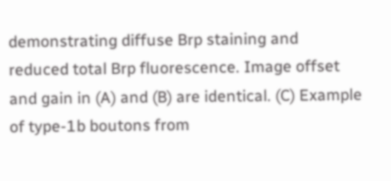demonstrating diffuse Brp staining and reduced total Brp fluorescence. Image offset and gain in (A) and (B) are identical. (C) Example of type-1b boutons from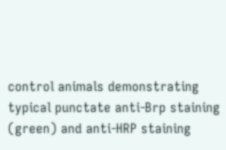control animals demonstrating typical punctate anti-Brp staining (green) and anti-HRP staining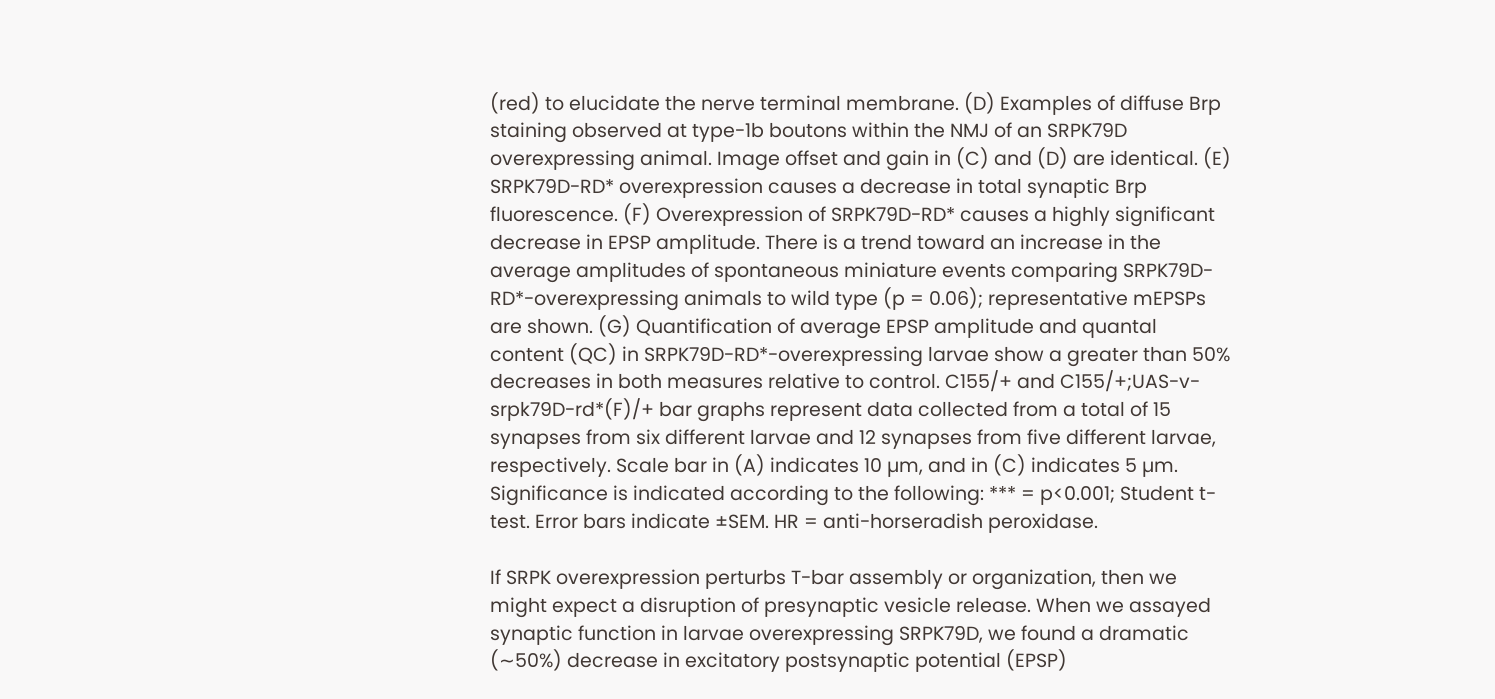(red) to elucidate the nerve terminal membrane. (D) Examples of diffuse Brp staining observed at type-1b boutons within the NMJ of an SRPK79D overexpressing animal. Image offset and gain in (C) and (D) are identical. (E) SRPK79D-RD* overexpression causes a decrease in total synaptic Brp fluorescence. (F) Overexpression of SRPK79D-RD* causes a highly significant decrease in EPSP amplitude. There is a trend toward an increase in the average amplitudes of spontaneous miniature events comparing SRPK79D-RD*-overexpressing animals to wild type (p = 0.06); representative mEPSPs are shown. (G) Quantification of average EPSP amplitude and quantal content (QC) in SRPK79D-RD*-overexpressing larvae show a greater than 50% decreases in both measures relative to control. C155/+ and C155/+;UAS-v-srpk79D-rd*(F)/+ bar graphs represent data collected from a total of 15 synapses from six different larvae and 12 synapses from five different larvae, respectively. Scale bar in (A) indicates 10 µm, and in (C) indicates 5 µm. Significance is indicated according to the following: *** = p<0.001; Student t-test. Error bars indicate ±SEM. HR = anti-horseradish peroxidase.

If SRPK overexpression perturbs T-bar assembly or organization, then we might expect a disruption of presynaptic vesicle release. When we assayed synaptic function in larvae overexpressing SRPK79D, we found a dramatic (∼50%) decrease in excitatory postsynaptic potential (EPSP)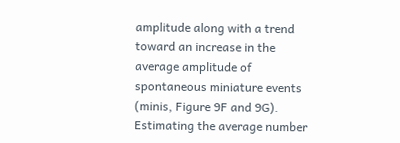amplitude along with a trend toward an increase in the average amplitude of spontaneous miniature events (minis, Figure 9F and 9G). Estimating the average number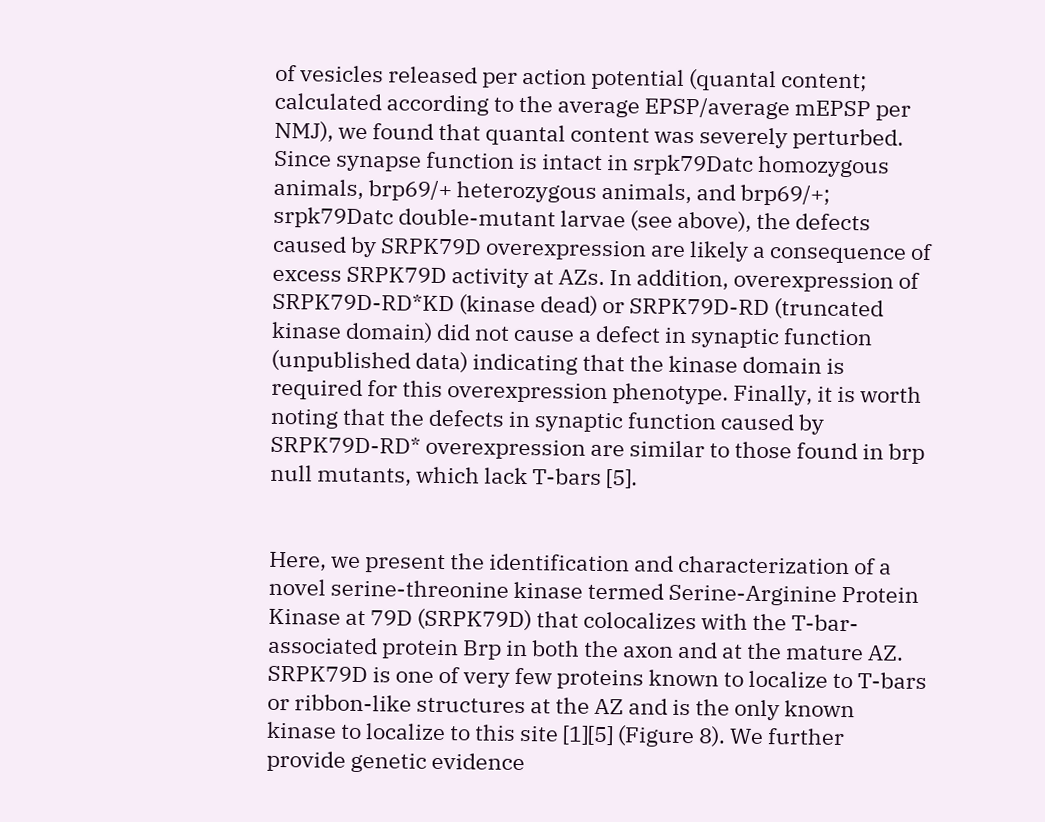of vesicles released per action potential (quantal content; calculated according to the average EPSP/average mEPSP per NMJ), we found that quantal content was severely perturbed. Since synapse function is intact in srpk79Datc homozygous animals, brp69/+ heterozygous animals, and brp69/+; srpk79Datc double-mutant larvae (see above), the defects caused by SRPK79D overexpression are likely a consequence of excess SRPK79D activity at AZs. In addition, overexpression of SRPK79D-RD*KD (kinase dead) or SRPK79D-RD (truncated kinase domain) did not cause a defect in synaptic function (unpublished data) indicating that the kinase domain is required for this overexpression phenotype. Finally, it is worth noting that the defects in synaptic function caused by SRPK79D-RD* overexpression are similar to those found in brp null mutants, which lack T-bars [5].


Here, we present the identification and characterization of a novel serine-threonine kinase termed Serine-Arginine Protein Kinase at 79D (SRPK79D) that colocalizes with the T-bar-associated protein Brp in both the axon and at the mature AZ. SRPK79D is one of very few proteins known to localize to T-bars or ribbon-like structures at the AZ and is the only known kinase to localize to this site [1][5] (Figure 8). We further provide genetic evidence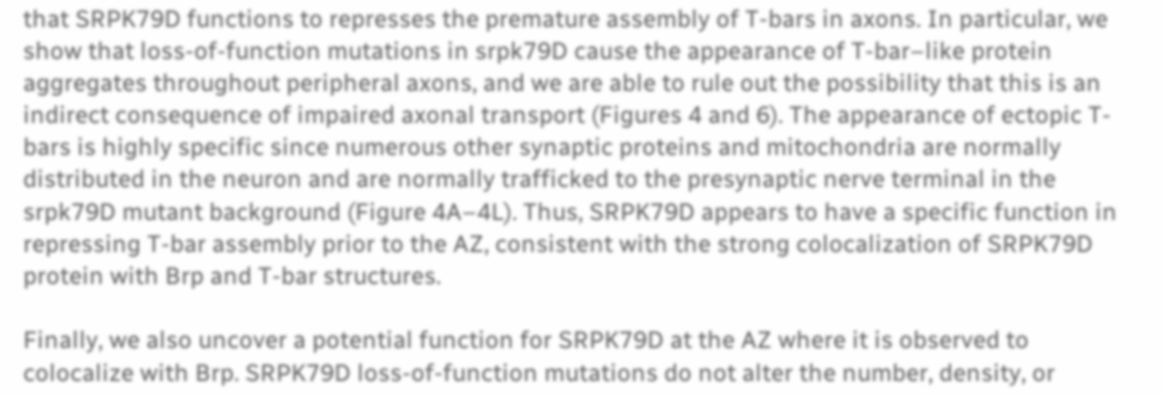that SRPK79D functions to represses the premature assembly of T-bars in axons. In particular, we show that loss-of-function mutations in srpk79D cause the appearance of T-bar–like protein aggregates throughout peripheral axons, and we are able to rule out the possibility that this is an indirect consequence of impaired axonal transport (Figures 4 and 6). The appearance of ectopic T-bars is highly specific since numerous other synaptic proteins and mitochondria are normally distributed in the neuron and are normally trafficked to the presynaptic nerve terminal in the srpk79D mutant background (Figure 4A–4L). Thus, SRPK79D appears to have a specific function in repressing T-bar assembly prior to the AZ, consistent with the strong colocalization of SRPK79D protein with Brp and T-bar structures.

Finally, we also uncover a potential function for SRPK79D at the AZ where it is observed to colocalize with Brp. SRPK79D loss-of-function mutations do not alter the number, density, or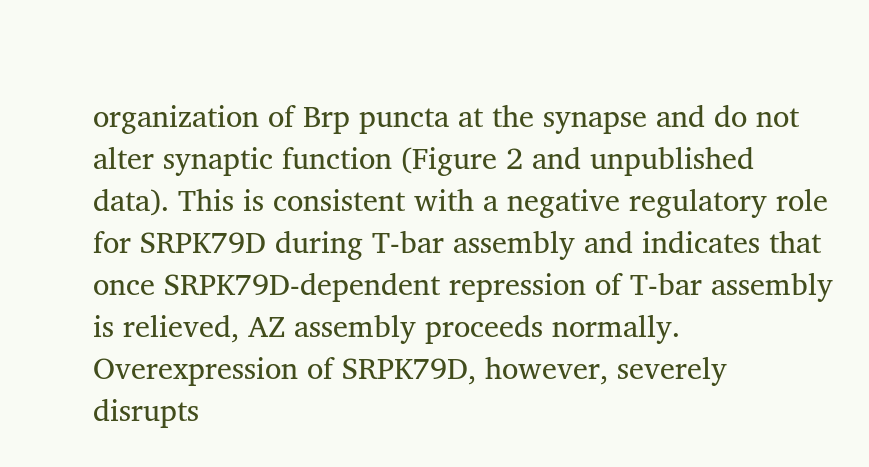organization of Brp puncta at the synapse and do not alter synaptic function (Figure 2 and unpublished data). This is consistent with a negative regulatory role for SRPK79D during T-bar assembly and indicates that once SRPK79D-dependent repression of T-bar assembly is relieved, AZ assembly proceeds normally. Overexpression of SRPK79D, however, severely disrupts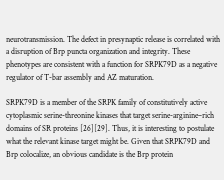neurotransmission. The defect in presynaptic release is correlated with a disruption of Brp puncta organization and integrity. These phenotypes are consistent with a function for SRPK79D as a negative regulator of T-bar assembly and AZ maturation.

SRPK79D is a member of the SRPK family of constitutively active cytoplasmic serine-threonine kinases that target serine-arginine–rich domains of SR proteins [26][29]. Thus, it is interesting to postulate what the relevant kinase target might be. Given that SRPK79D and Brp colocalize, an obvious candidate is the Brp protein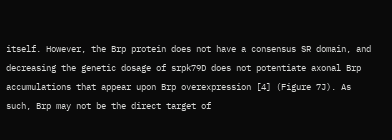itself. However, the Brp protein does not have a consensus SR domain, and decreasing the genetic dosage of srpk79D does not potentiate axonal Brp accumulations that appear upon Brp overexpression [4] (Figure 7J). As such, Brp may not be the direct target of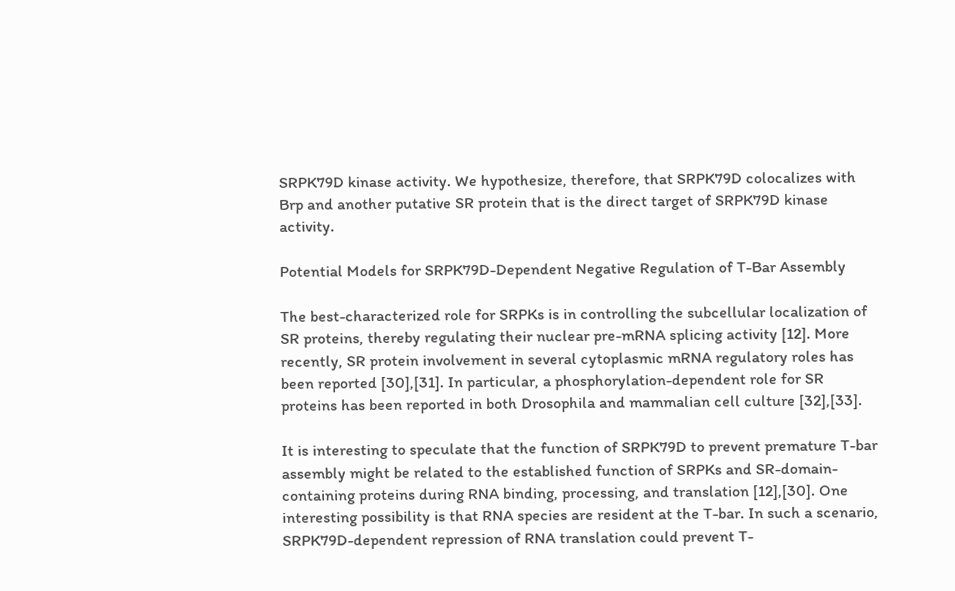SRPK79D kinase activity. We hypothesize, therefore, that SRPK79D colocalizes with Brp and another putative SR protein that is the direct target of SRPK79D kinase activity.

Potential Models for SRPK79D-Dependent Negative Regulation of T-Bar Assembly

The best-characterized role for SRPKs is in controlling the subcellular localization of SR proteins, thereby regulating their nuclear pre-mRNA splicing activity [12]. More recently, SR protein involvement in several cytoplasmic mRNA regulatory roles has been reported [30],[31]. In particular, a phosphorylation-dependent role for SR proteins has been reported in both Drosophila and mammalian cell culture [32],[33].

It is interesting to speculate that the function of SRPK79D to prevent premature T-bar assembly might be related to the established function of SRPKs and SR-domain-containing proteins during RNA binding, processing, and translation [12],[30]. One interesting possibility is that RNA species are resident at the T-bar. In such a scenario, SRPK79D-dependent repression of RNA translation could prevent T-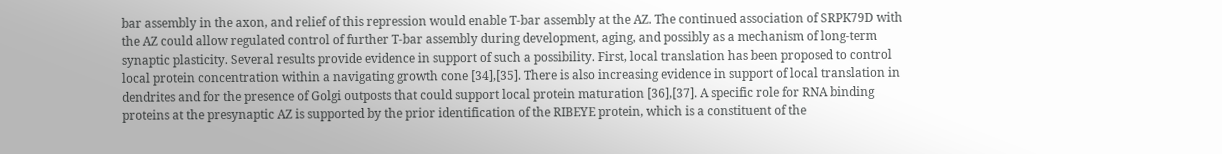bar assembly in the axon, and relief of this repression would enable T-bar assembly at the AZ. The continued association of SRPK79D with the AZ could allow regulated control of further T-bar assembly during development, aging, and possibly as a mechanism of long-term synaptic plasticity. Several results provide evidence in support of such a possibility. First, local translation has been proposed to control local protein concentration within a navigating growth cone [34],[35]. There is also increasing evidence in support of local translation in dendrites and for the presence of Golgi outposts that could support local protein maturation [36],[37]. A specific role for RNA binding proteins at the presynaptic AZ is supported by the prior identification of the RIBEYE protein, which is a constituent of the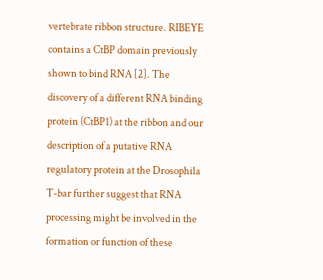vertebrate ribbon structure. RIBEYE contains a CtBP domain previously shown to bind RNA [2]. The discovery of a different RNA binding protein (CtBP1) at the ribbon and our description of a putative RNA regulatory protein at the Drosophila T-bar further suggest that RNA processing might be involved in the formation or function of these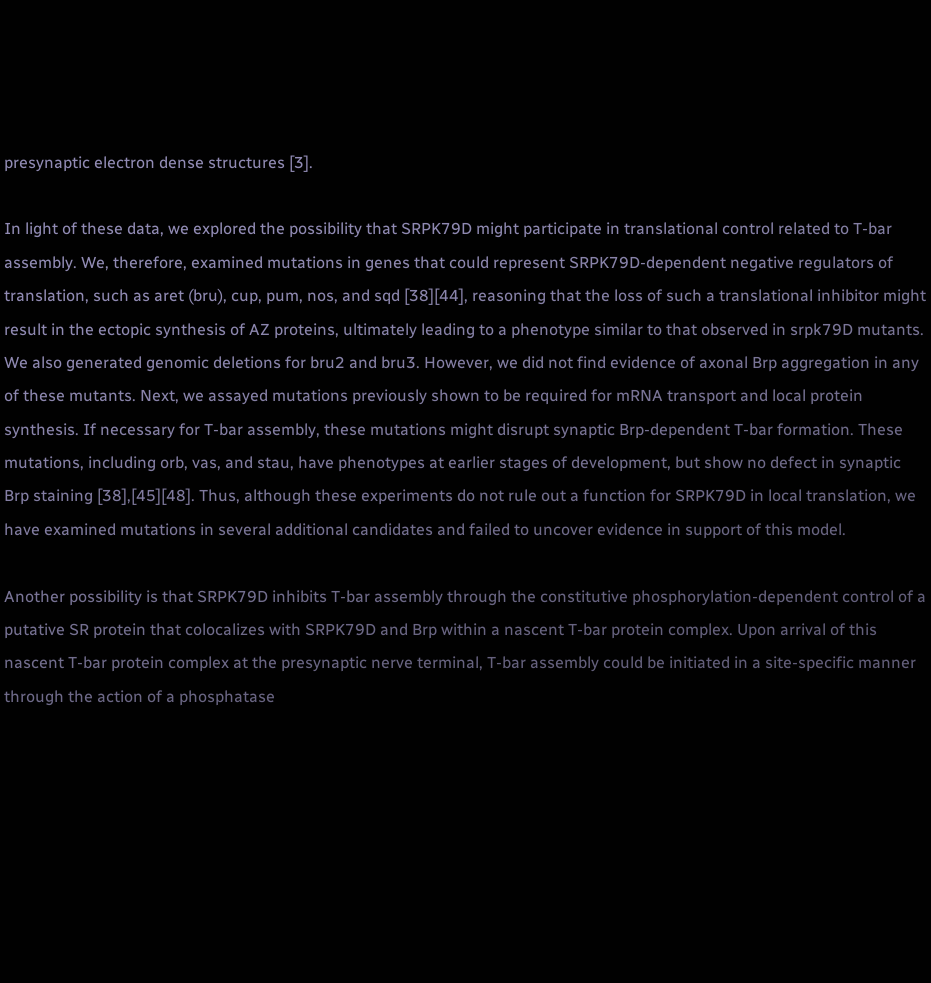presynaptic electron dense structures [3].

In light of these data, we explored the possibility that SRPK79D might participate in translational control related to T-bar assembly. We, therefore, examined mutations in genes that could represent SRPK79D-dependent negative regulators of translation, such as aret (bru), cup, pum, nos, and sqd [38][44], reasoning that the loss of such a translational inhibitor might result in the ectopic synthesis of AZ proteins, ultimately leading to a phenotype similar to that observed in srpk79D mutants. We also generated genomic deletions for bru2 and bru3. However, we did not find evidence of axonal Brp aggregation in any of these mutants. Next, we assayed mutations previously shown to be required for mRNA transport and local protein synthesis. If necessary for T-bar assembly, these mutations might disrupt synaptic Brp-dependent T-bar formation. These mutations, including orb, vas, and stau, have phenotypes at earlier stages of development, but show no defect in synaptic Brp staining [38],[45][48]. Thus, although these experiments do not rule out a function for SRPK79D in local translation, we have examined mutations in several additional candidates and failed to uncover evidence in support of this model.

Another possibility is that SRPK79D inhibits T-bar assembly through the constitutive phosphorylation-dependent control of a putative SR protein that colocalizes with SRPK79D and Brp within a nascent T-bar protein complex. Upon arrival of this nascent T-bar protein complex at the presynaptic nerve terminal, T-bar assembly could be initiated in a site-specific manner through the action of a phosphatase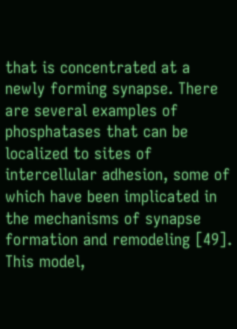that is concentrated at a newly forming synapse. There are several examples of phosphatases that can be localized to sites of intercellular adhesion, some of which have been implicated in the mechanisms of synapse formation and remodeling [49]. This model,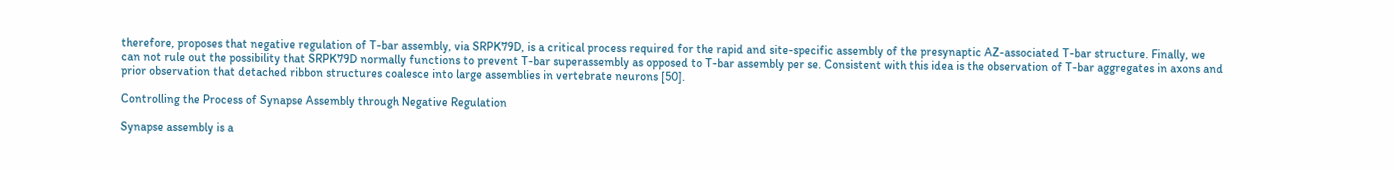therefore, proposes that negative regulation of T-bar assembly, via SRPK79D, is a critical process required for the rapid and site-specific assembly of the presynaptic AZ-associated T-bar structure. Finally, we can not rule out the possibility that SRPK79D normally functions to prevent T-bar superassembly as opposed to T-bar assembly per se. Consistent with this idea is the observation of T-bar aggregates in axons and prior observation that detached ribbon structures coalesce into large assemblies in vertebrate neurons [50].

Controlling the Process of Synapse Assembly through Negative Regulation

Synapse assembly is a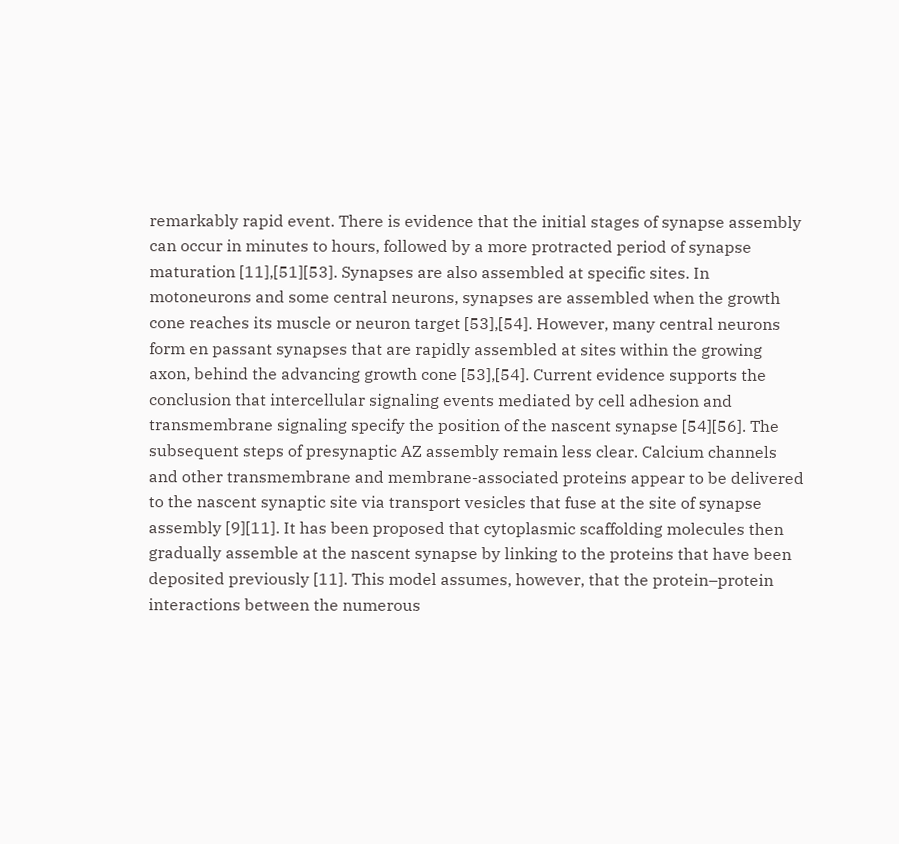remarkably rapid event. There is evidence that the initial stages of synapse assembly can occur in minutes to hours, followed by a more protracted period of synapse maturation [11],[51][53]. Synapses are also assembled at specific sites. In motoneurons and some central neurons, synapses are assembled when the growth cone reaches its muscle or neuron target [53],[54]. However, many central neurons form en passant synapses that are rapidly assembled at sites within the growing axon, behind the advancing growth cone [53],[54]. Current evidence supports the conclusion that intercellular signaling events mediated by cell adhesion and transmembrane signaling specify the position of the nascent synapse [54][56]. The subsequent steps of presynaptic AZ assembly remain less clear. Calcium channels and other transmembrane and membrane-associated proteins appear to be delivered to the nascent synaptic site via transport vesicles that fuse at the site of synapse assembly [9][11]. It has been proposed that cytoplasmic scaffolding molecules then gradually assemble at the nascent synapse by linking to the proteins that have been deposited previously [11]. This model assumes, however, that the protein–protein interactions between the numerous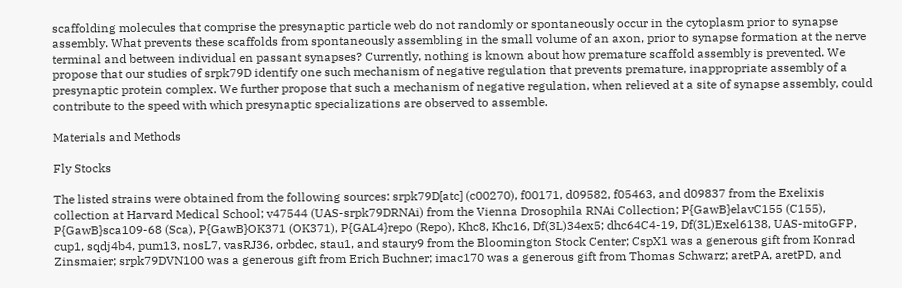scaffolding molecules that comprise the presynaptic particle web do not randomly or spontaneously occur in the cytoplasm prior to synapse assembly. What prevents these scaffolds from spontaneously assembling in the small volume of an axon, prior to synapse formation at the nerve terminal and between individual en passant synapses? Currently, nothing is known about how premature scaffold assembly is prevented. We propose that our studies of srpk79D identify one such mechanism of negative regulation that prevents premature, inappropriate assembly of a presynaptic protein complex. We further propose that such a mechanism of negative regulation, when relieved at a site of synapse assembly, could contribute to the speed with which presynaptic specializations are observed to assemble.

Materials and Methods

Fly Stocks

The listed strains were obtained from the following sources: srpk79D[atc] (c00270), f00171, d09582, f05463, and d09837 from the Exelixis collection at Harvard Medical School; v47544 (UAS-srpk79DRNAi) from the Vienna Drosophila RNAi Collection; P{GawB}elavC155 (C155), P{GawB}sca109-68 (Sca), P{GawB}OK371 (OK371), P{GAL4}repo (Repo), Khc8, Khc16, Df(3L)34ex5; dhc64C4-19, Df(3L)Exel6138, UAS-mitoGFP, cup1, sqdj4b4, pum13, nosL7, vasRJ36, orbdec, stau1, and staury9 from the Bloomington Stock Center; CspX1 was a generous gift from Konrad Zinsmaier; srpk79DVN100 was a generous gift from Erich Buchner; imac170 was a generous gift from Thomas Schwarz; aretPA, aretPD, and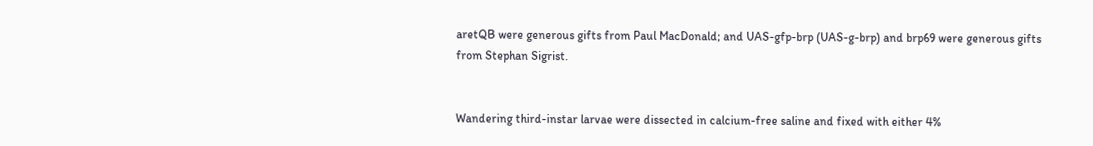aretQB were generous gifts from Paul MacDonald; and UAS-gfp-brp (UAS-g-brp) and brp69 were generous gifts from Stephan Sigrist.


Wandering third-instar larvae were dissected in calcium-free saline and fixed with either 4%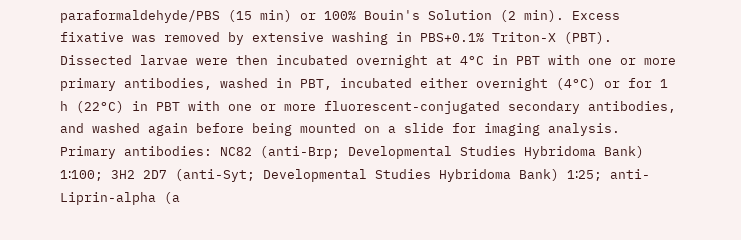paraformaldehyde/PBS (15 min) or 100% Bouin's Solution (2 min). Excess fixative was removed by extensive washing in PBS+0.1% Triton-X (PBT). Dissected larvae were then incubated overnight at 4°C in PBT with one or more primary antibodies, washed in PBT, incubated either overnight (4°C) or for 1 h (22°C) in PBT with one or more fluorescent-conjugated secondary antibodies, and washed again before being mounted on a slide for imaging analysis. Primary antibodies: NC82 (anti-Brp; Developmental Studies Hybridoma Bank) 1∶100; 3H2 2D7 (anti-Syt; Developmental Studies Hybridoma Bank) 1∶25; anti-Liprin-alpha (a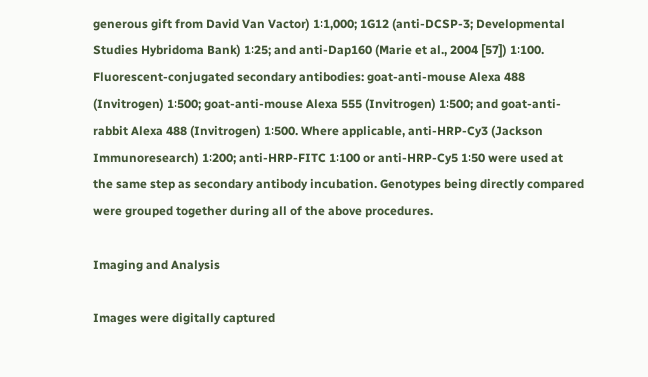generous gift from David Van Vactor) 1∶1,000; 1G12 (anti-DCSP-3; Developmental Studies Hybridoma Bank) 1∶25; and anti-Dap160 (Marie et al., 2004 [57]) 1∶100. Fluorescent-conjugated secondary antibodies: goat-anti-mouse Alexa 488 (Invitrogen) 1∶500; goat-anti-mouse Alexa 555 (Invitrogen) 1∶500; and goat-anti-rabbit Alexa 488 (Invitrogen) 1∶500. Where applicable, anti-HRP-Cy3 (Jackson Immunoresearch) 1∶200; anti-HRP-FITC 1∶100 or anti-HRP-Cy5 1∶50 were used at the same step as secondary antibody incubation. Genotypes being directly compared were grouped together during all of the above procedures.

Imaging and Analysis

Images were digitally captured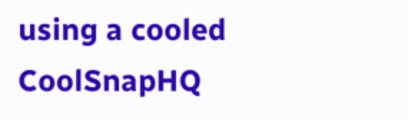using a cooled CoolSnapHQ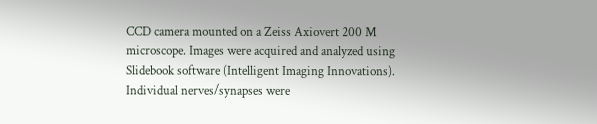CCD camera mounted on a Zeiss Axiovert 200 M microscope. Images were acquired and analyzed using Slidebook software (Intelligent Imaging Innovations). Individual nerves/synapses were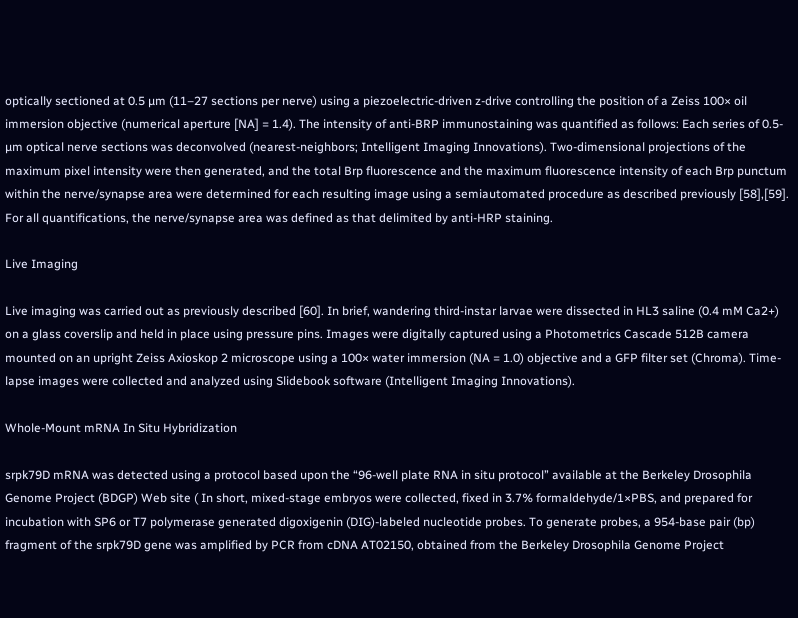optically sectioned at 0.5 µm (11–27 sections per nerve) using a piezoelectric-driven z-drive controlling the position of a Zeiss 100× oil immersion objective (numerical aperture [NA] = 1.4). The intensity of anti-BRP immunostaining was quantified as follows: Each series of 0.5-µm optical nerve sections was deconvolved (nearest-neighbors; Intelligent Imaging Innovations). Two-dimensional projections of the maximum pixel intensity were then generated, and the total Brp fluorescence and the maximum fluorescence intensity of each Brp punctum within the nerve/synapse area were determined for each resulting image using a semiautomated procedure as described previously [58],[59]. For all quantifications, the nerve/synapse area was defined as that delimited by anti-HRP staining.

Live Imaging

Live imaging was carried out as previously described [60]. In brief, wandering third-instar larvae were dissected in HL3 saline (0.4 mM Ca2+) on a glass coverslip and held in place using pressure pins. Images were digitally captured using a Photometrics Cascade 512B camera mounted on an upright Zeiss Axioskop 2 microscope using a 100× water immersion (NA = 1.0) objective and a GFP filter set (Chroma). Time-lapse images were collected and analyzed using Slidebook software (Intelligent Imaging Innovations).

Whole-Mount mRNA In Situ Hybridization

srpk79D mRNA was detected using a protocol based upon the “96-well plate RNA in situ protocol” available at the Berkeley Drosophila Genome Project (BDGP) Web site ( In short, mixed-stage embryos were collected, fixed in 3.7% formaldehyde/1×PBS, and prepared for incubation with SP6 or T7 polymerase generated digoxigenin (DIG)-labeled nucleotide probes. To generate probes, a 954-base pair (bp) fragment of the srpk79D gene was amplified by PCR from cDNA AT02150, obtained from the Berkeley Drosophila Genome Project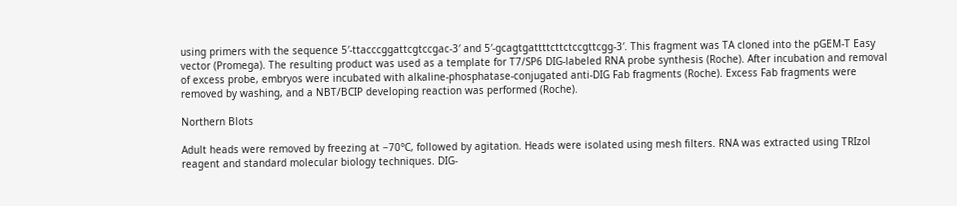using primers with the sequence 5′-ttacccggattcgtccgac-3′ and 5′-gcagtgattttcttctccgttcgg-3′. This fragment was TA cloned into the pGEM-T Easy vector (Promega). The resulting product was used as a template for T7/SP6 DIG-labeled RNA probe synthesis (Roche). After incubation and removal of excess probe, embryos were incubated with alkaline-phosphatase-conjugated anti-DIG Fab fragments (Roche). Excess Fab fragments were removed by washing, and a NBT/BCIP developing reaction was performed (Roche).

Northern Blots

Adult heads were removed by freezing at −70°C, followed by agitation. Heads were isolated using mesh filters. RNA was extracted using TRIzol reagent and standard molecular biology techniques. DIG-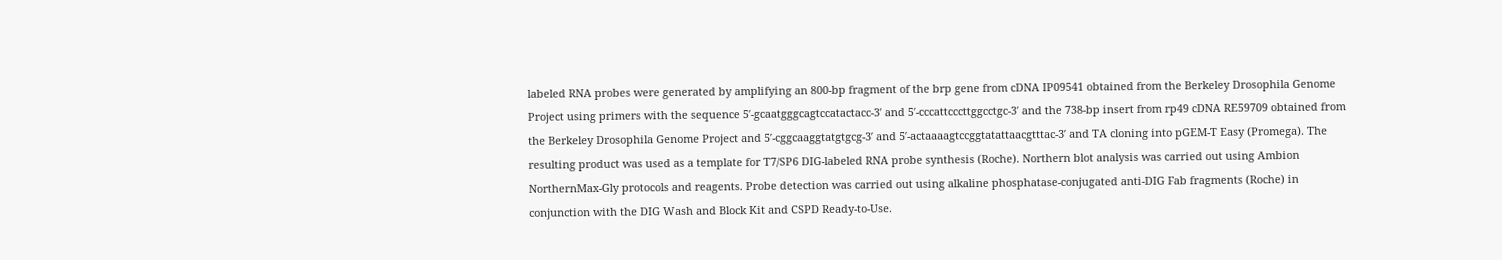labeled RNA probes were generated by amplifying an 800-bp fragment of the brp gene from cDNA IP09541 obtained from the Berkeley Drosophila Genome Project using primers with the sequence 5′-gcaatgggcagtccatactacc-3′ and 5′-cccattcccttggcctgc-3′ and the 738-bp insert from rp49 cDNA RE59709 obtained from the Berkeley Drosophila Genome Project and 5′-cggcaaggtatgtgcg-3′ and 5′-actaaaagtccggtatattaacgtttac-3′ and TA cloning into pGEM-T Easy (Promega). The resulting product was used as a template for T7/SP6 DIG-labeled RNA probe synthesis (Roche). Northern blot analysis was carried out using Ambion NorthernMax-Gly protocols and reagents. Probe detection was carried out using alkaline phosphatase-conjugated anti-DIG Fab fragments (Roche) in conjunction with the DIG Wash and Block Kit and CSPD Ready-to-Use.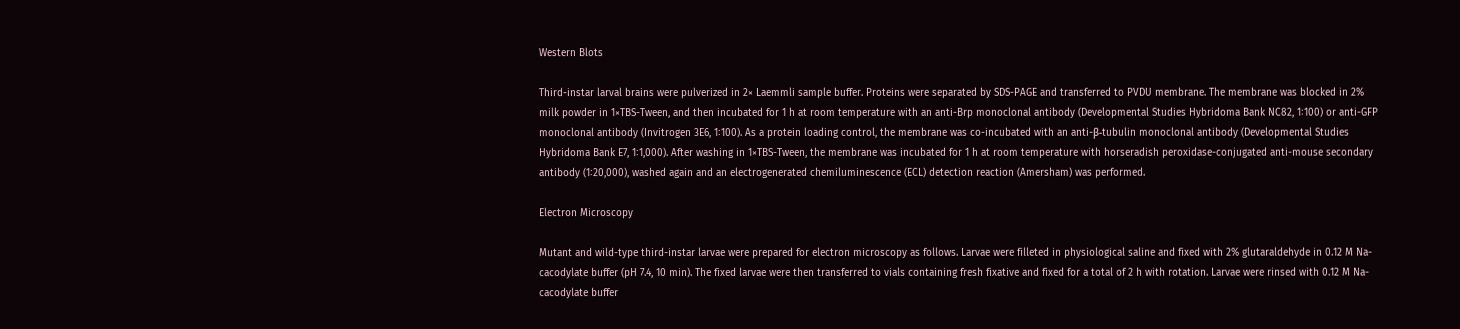Western Blots

Third-instar larval brains were pulverized in 2× Laemmli sample buffer. Proteins were separated by SDS-PAGE and transferred to PVDU membrane. The membrane was blocked in 2% milk powder in 1×TBS-Tween, and then incubated for 1 h at room temperature with an anti-Brp monoclonal antibody (Developmental Studies Hybridoma Bank NC82, 1∶100) or anti-GFP monoclonal antibody (Invitrogen 3E6, 1∶100). As a protein loading control, the membrane was co-incubated with an anti-β-tubulin monoclonal antibody (Developmental Studies Hybridoma Bank E7, 1∶1,000). After washing in 1×TBS-Tween, the membrane was incubated for 1 h at room temperature with horseradish peroxidase-conjugated anti-mouse secondary antibody (1∶20,000), washed again and an electrogenerated chemiluminescence (ECL) detection reaction (Amersham) was performed.

Electron Microscopy

Mutant and wild-type third-instar larvae were prepared for electron microscopy as follows. Larvae were filleted in physiological saline and fixed with 2% glutaraldehyde in 0.12 M Na-cacodylate buffer (pH 7.4, 10 min). The fixed larvae were then transferred to vials containing fresh fixative and fixed for a total of 2 h with rotation. Larvae were rinsed with 0.12 M Na-cacodylate buffer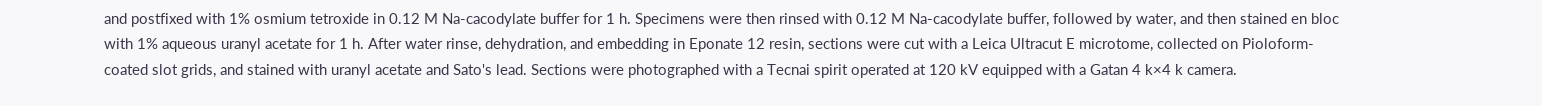and postfixed with 1% osmium tetroxide in 0.12 M Na-cacodylate buffer for 1 h. Specimens were then rinsed with 0.12 M Na-cacodylate buffer, followed by water, and then stained en bloc with 1% aqueous uranyl acetate for 1 h. After water rinse, dehydration, and embedding in Eponate 12 resin, sections were cut with a Leica Ultracut E microtome, collected on Pioloform-coated slot grids, and stained with uranyl acetate and Sato's lead. Sections were photographed with a Tecnai spirit operated at 120 kV equipped with a Gatan 4 k×4 k camera.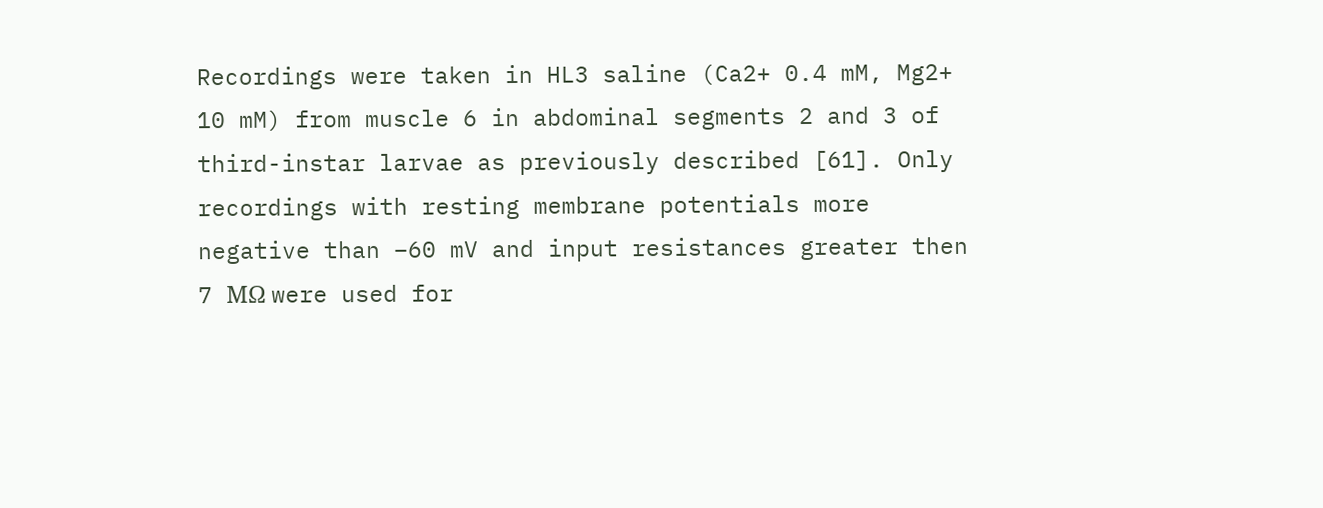Recordings were taken in HL3 saline (Ca2+ 0.4 mM, Mg2+ 10 mM) from muscle 6 in abdominal segments 2 and 3 of third-instar larvae as previously described [61]. Only recordings with resting membrane potentials more negative than −60 mV and input resistances greater then 7 MΩ were used for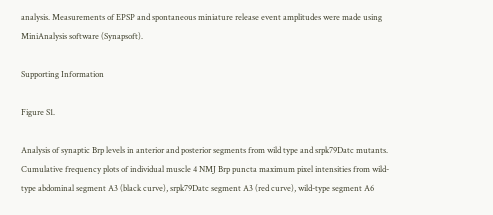analysis. Measurements of EPSP and spontaneous miniature release event amplitudes were made using MiniAnalysis software (Synapsoft).

Supporting Information

Figure S1.

Analysis of synaptic Brp levels in anterior and posterior segments from wild type and srpk79Datc mutants. Cumulative frequency plots of individual muscle 4 NMJ Brp puncta maximum pixel intensities from wild-type abdominal segment A3 (black curve), srpk79Datc segment A3 (red curve), wild-type segment A6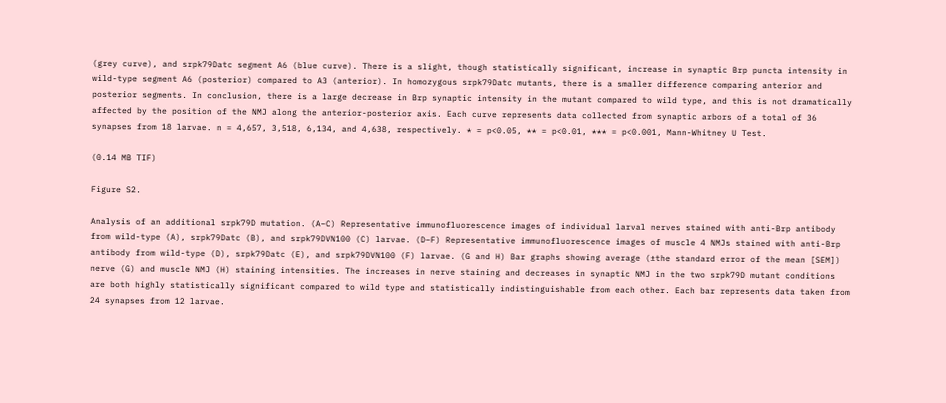(grey curve), and srpk79Datc segment A6 (blue curve). There is a slight, though statistically significant, increase in synaptic Brp puncta intensity in wild-type segment A6 (posterior) compared to A3 (anterior). In homozygous srpk79Datc mutants, there is a smaller difference comparing anterior and posterior segments. In conclusion, there is a large decrease in Brp synaptic intensity in the mutant compared to wild type, and this is not dramatically affected by the position of the NMJ along the anterior-posterior axis. Each curve represents data collected from synaptic arbors of a total of 36 synapses from 18 larvae. n = 4,657, 3,518, 6,134, and 4,638, respectively. * = p<0.05, ** = p<0.01, *** = p<0.001, Mann-Whitney U Test.

(0.14 MB TIF)

Figure S2.

Analysis of an additional srpk79D mutation. (A–C) Representative immunofluorescence images of individual larval nerves stained with anti-Brp antibody from wild-type (A), srpk79Datc (B), and srpk79DVN100 (C) larvae. (D–F) Representative immunofluorescence images of muscle 4 NMJs stained with anti-Brp antibody from wild-type (D), srpk79Datc (E), and srpk79DVN100 (F) larvae. (G and H) Bar graphs showing average (±the standard error of the mean [SEM]) nerve (G) and muscle NMJ (H) staining intensities. The increases in nerve staining and decreases in synaptic NMJ in the two srpk79D mutant conditions are both highly statistically significant compared to wild type and statistically indistinguishable from each other. Each bar represents data taken from 24 synapses from 12 larvae.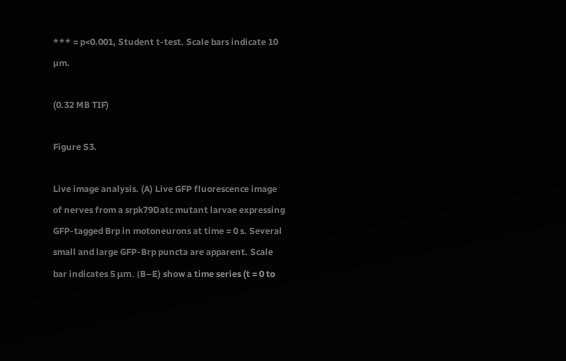*** = p<0.001, Student t-test. Scale bars indicate 10 µm.

(0.32 MB TIF)

Figure S3.

Live image analysis. (A) Live GFP fluorescence image of nerves from a srpk79Datc mutant larvae expressing GFP-tagged Brp in motoneurons at time = 0 s. Several small and large GFP-Brp puncta are apparent. Scale bar indicates 5 μm. (B–E) show a time series (t = 0 to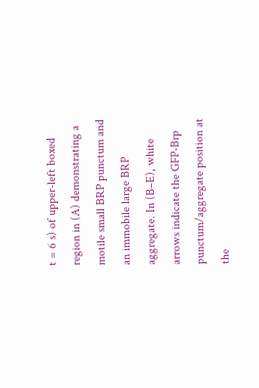t = 6 s) of upper-left boxed region in (A) demonstrating a motile small BRP punctum and an immobile large BRP aggregate. In (B–E), white arrows indicate the GFP-Brp punctum/aggregate position at the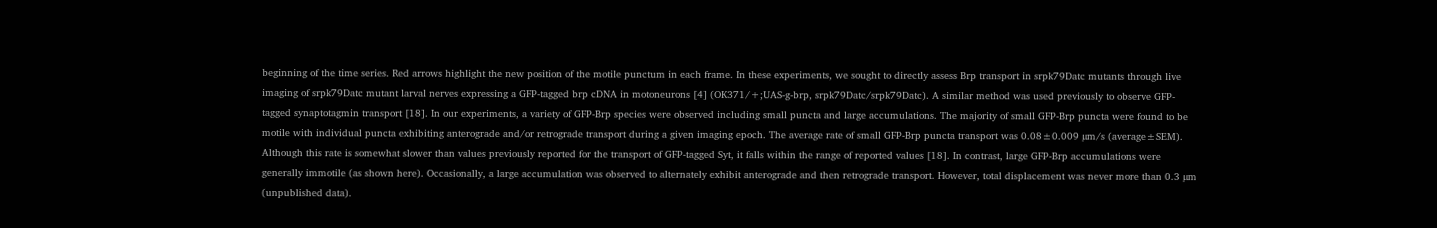beginning of the time series. Red arrows highlight the new position of the motile punctum in each frame. In these experiments, we sought to directly assess Brp transport in srpk79Datc mutants through live imaging of srpk79Datc mutant larval nerves expressing a GFP-tagged brp cDNA in motoneurons [4] (OK371/+;UAS-g-brp, srpk79Datc/srpk79Datc). A similar method was used previously to observe GFP-tagged synaptotagmin transport [18]. In our experiments, a variety of GFP-Brp species were observed including small puncta and large accumulations. The majority of small GFP-Brp puncta were found to be motile with individual puncta exhibiting anterograde and/or retrograde transport during a given imaging epoch. The average rate of small GFP-Brp puncta transport was 0.08±0.009 µm/s (average±SEM). Although this rate is somewhat slower than values previously reported for the transport of GFP-tagged Syt, it falls within the range of reported values [18]. In contrast, large GFP-Brp accumulations were generally immotile (as shown here). Occasionally, a large accumulation was observed to alternately exhibit anterograde and then retrograde transport. However, total displacement was never more than 0.3 µm (unpublished data).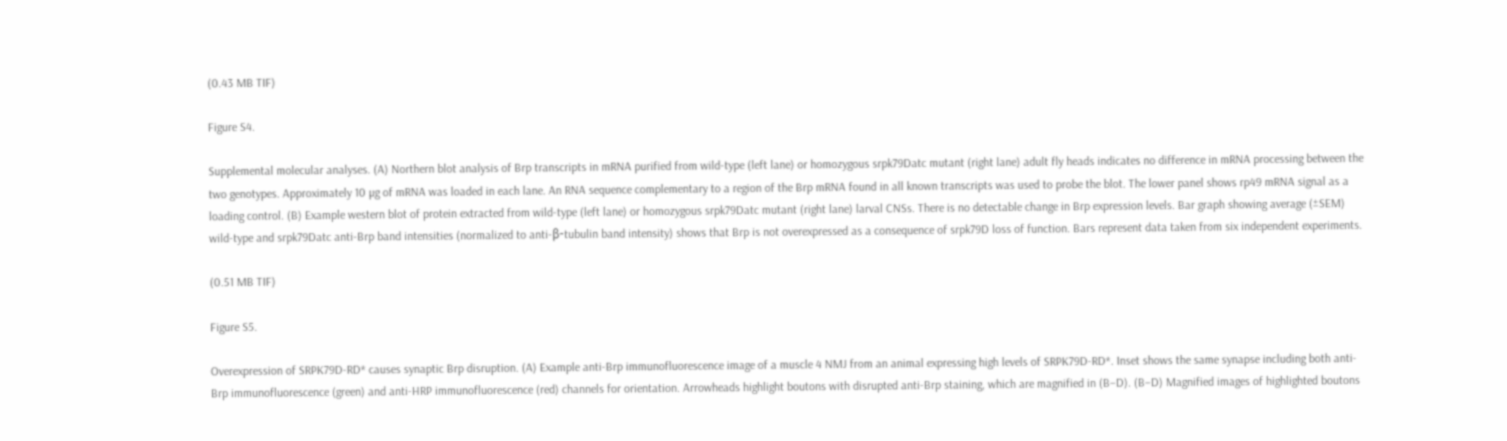(0.43 MB TIF)

Figure S4.

Supplemental molecular analyses. (A) Northern blot analysis of Brp transcripts in mRNA purified from wild-type (left lane) or homozygous srpk79Datc mutant (right lane) adult fly heads indicates no difference in mRNA processing between the two genotypes. Approximately 10 µg of mRNA was loaded in each lane. An RNA sequence complementary to a region of the Brp mRNA found in all known transcripts was used to probe the blot. The lower panel shows rp49 mRNA signal as a loading control. (B) Example western blot of protein extracted from wild-type (left lane) or homozygous srpk79Datc mutant (right lane) larval CNSs. There is no detectable change in Brp expression levels. Bar graph showing average (±SEM) wild-type and srpk79Datc anti-Brp band intensities (normalized to anti-β-tubulin band intensity) shows that Brp is not overexpressed as a consequence of srpk79D loss of function. Bars represent data taken from six independent experiments.

(0.51 MB TIF)

Figure S5.

Overexpression of SRPK79D-RD* causes synaptic Brp disruption. (A) Example anti-Brp immunofluorescence image of a muscle 4 NMJ from an animal expressing high levels of SRPK79D-RD*. Inset shows the same synapse including both anti-Brp immunofluorescence (green) and anti-HRP immunofluorescence (red) channels for orientation. Arrowheads highlight boutons with disrupted anti-Brp staining, which are magnified in (B–D). (B–D) Magnified images of highlighted boutons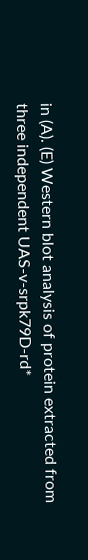in (A). (E) Western blot analysis of protein extracted from three independent UAS-v-srpk79D-rd*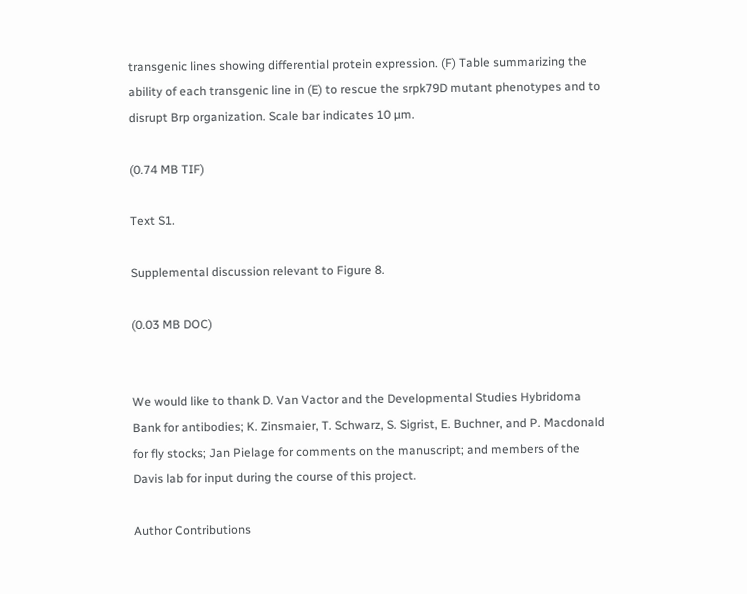transgenic lines showing differential protein expression. (F) Table summarizing the ability of each transgenic line in (E) to rescue the srpk79D mutant phenotypes and to disrupt Brp organization. Scale bar indicates 10 µm.

(0.74 MB TIF)

Text S1.

Supplemental discussion relevant to Figure 8.

(0.03 MB DOC)


We would like to thank D. Van Vactor and the Developmental Studies Hybridoma Bank for antibodies; K. Zinsmaier, T. Schwarz, S. Sigrist, E. Buchner, and P. Macdonald for fly stocks; Jan Pielage for comments on the manuscript; and members of the Davis lab for input during the course of this project.

Author Contributions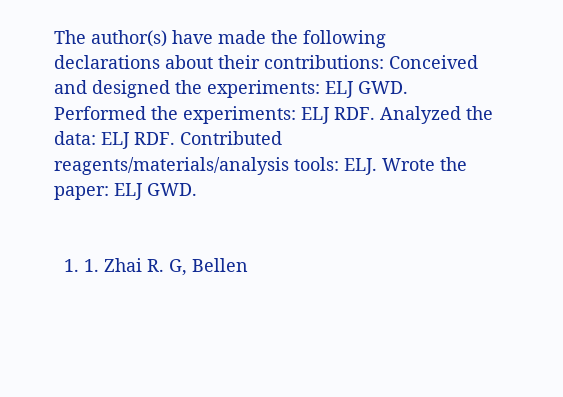The author(s) have made the following declarations about their contributions: Conceived and designed the experiments: ELJ GWD. Performed the experiments: ELJ RDF. Analyzed the data: ELJ RDF. Contributed reagents/materials/analysis tools: ELJ. Wrote the paper: ELJ GWD.


  1. 1. Zhai R. G, Bellen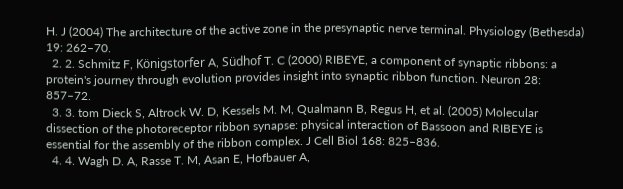H. J (2004) The architecture of the active zone in the presynaptic nerve terminal. Physiology (Bethesda) 19: 262–70.
  2. 2. Schmitz F, Königstorfer A, Südhof T. C (2000) RIBEYE, a component of synaptic ribbons: a protein's journey through evolution provides insight into synaptic ribbon function. Neuron 28: 857–72.
  3. 3. tom Dieck S, Altrock W. D, Kessels M. M, Qualmann B, Regus H, et al. (2005) Molecular dissection of the photoreceptor ribbon synapse: physical interaction of Bassoon and RIBEYE is essential for the assembly of the ribbon complex. J Cell Biol 168: 825–836.
  4. 4. Wagh D. A, Rasse T. M, Asan E, Hofbauer A,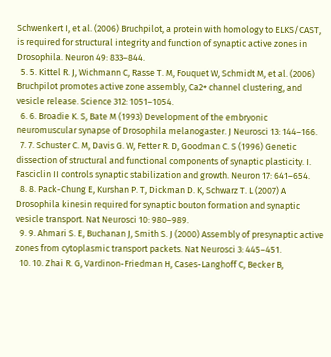Schwenkert I, et al. (2006) Bruchpilot, a protein with homology to ELKS/CAST, is required for structural integrity and function of synaptic active zones in Drosophila. Neuron 49: 833–844.
  5. 5. Kittel R. J, Wichmann C, Rasse T. M, Fouquet W, Schmidt M, et al. (2006) Bruchpilot promotes active zone assembly, Ca2+ channel clustering, and vesicle release. Science 312: 1051–1054.
  6. 6. Broadie K. S, Bate M (1993) Development of the embryonic neuromuscular synapse of Drosophila melanogaster. J Neurosci 13: 144–166.
  7. 7. Schuster C. M, Davis G. W, Fetter R. D, Goodman C. S (1996) Genetic dissection of structural and functional components of synaptic plasticity. I. Fasciclin II controls synaptic stabilization and growth. Neuron 17: 641–654.
  8. 8. Pack-Chung E, Kurshan P. T, Dickman D. K, Schwarz T. L (2007) A Drosophila kinesin required for synaptic bouton formation and synaptic vesicle transport. Nat Neurosci 10: 980–989.
  9. 9. Ahmari S. E, Buchanan J, Smith S. J (2000) Assembly of presynaptic active zones from cytoplasmic transport packets. Nat Neurosci 3: 445–451.
  10. 10. Zhai R. G, Vardinon-Friedman H, Cases-Langhoff C, Becker B,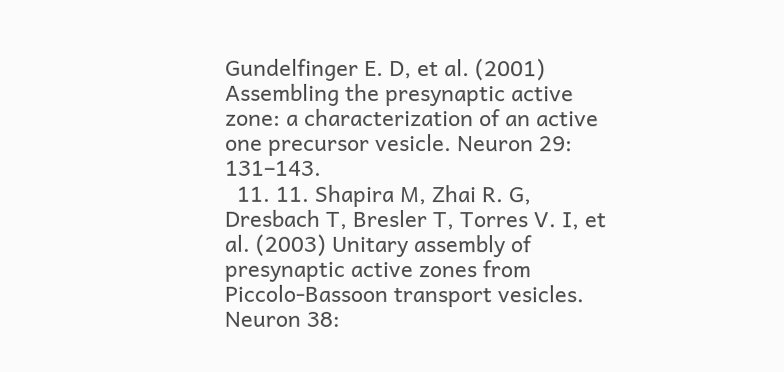Gundelfinger E. D, et al. (2001) Assembling the presynaptic active zone: a characterization of an active one precursor vesicle. Neuron 29: 131–143.
  11. 11. Shapira M, Zhai R. G, Dresbach T, Bresler T, Torres V. I, et al. (2003) Unitary assembly of presynaptic active zones from Piccolo-Bassoon transport vesicles. Neuron 38: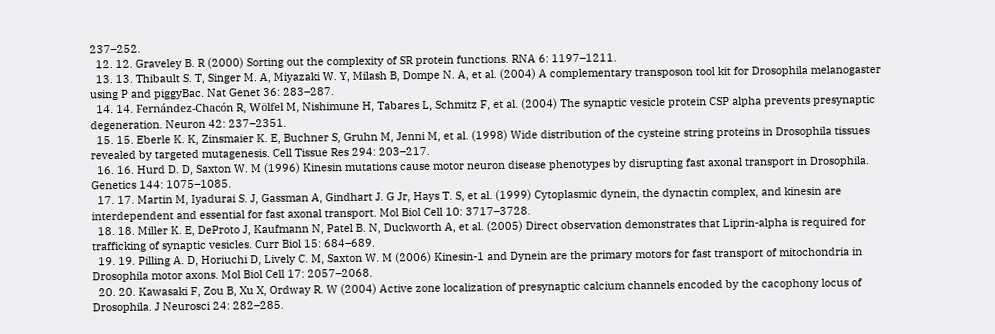237–252.
  12. 12. Graveley B. R (2000) Sorting out the complexity of SR protein functions. RNA 6: 1197–1211.
  13. 13. Thibault S. T, Singer M. A, Miyazaki W. Y, Milash B, Dompe N. A, et al. (2004) A complementary transposon tool kit for Drosophila melanogaster using P and piggyBac. Nat Genet 36: 283–287.
  14. 14. Fernández-Chacón R, Wölfel M, Nishimune H, Tabares L, Schmitz F, et al. (2004) The synaptic vesicle protein CSP alpha prevents presynaptic degeneration. Neuron 42: 237–2351.
  15. 15. Eberle K. K, Zinsmaier K. E, Buchner S, Gruhn M, Jenni M, et al. (1998) Wide distribution of the cysteine string proteins in Drosophila tissues revealed by targeted mutagenesis. Cell Tissue Res 294: 203–217.
  16. 16. Hurd D. D, Saxton W. M (1996) Kinesin mutations cause motor neuron disease phenotypes by disrupting fast axonal transport in Drosophila. Genetics 144: 1075–1085.
  17. 17. Martin M, Iyadurai S. J, Gassman A, Gindhart J. G Jr, Hays T. S, et al. (1999) Cytoplasmic dynein, the dynactin complex, and kinesin are interdependent and essential for fast axonal transport. Mol Biol Cell 10: 3717–3728.
  18. 18. Miller K. E, DeProto J, Kaufmann N, Patel B. N, Duckworth A, et al. (2005) Direct observation demonstrates that Liprin-alpha is required for trafficking of synaptic vesicles. Curr Biol 15: 684–689.
  19. 19. Pilling A. D, Horiuchi D, Lively C. M, Saxton W. M (2006) Kinesin-1 and Dynein are the primary motors for fast transport of mitochondria in Drosophila motor axons. Mol Biol Cell 17: 2057–2068.
  20. 20. Kawasaki F, Zou B, Xu X, Ordway R. W (2004) Active zone localization of presynaptic calcium channels encoded by the cacophony locus of Drosophila. J Neurosci 24: 282–285.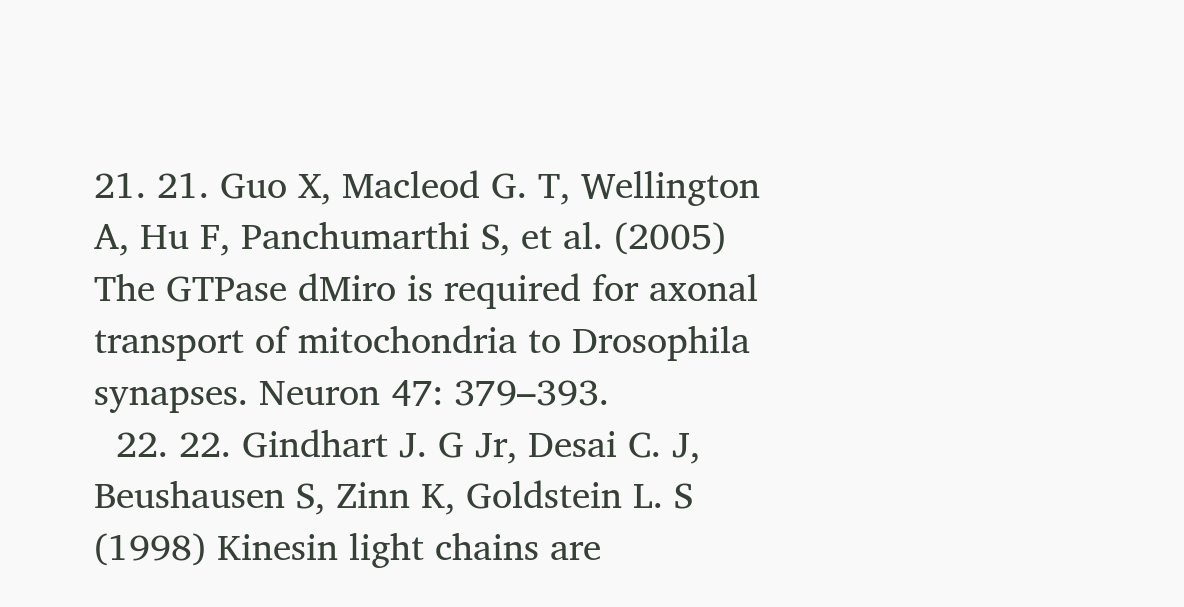21. 21. Guo X, Macleod G. T, Wellington A, Hu F, Panchumarthi S, et al. (2005) The GTPase dMiro is required for axonal transport of mitochondria to Drosophila synapses. Neuron 47: 379–393.
  22. 22. Gindhart J. G Jr, Desai C. J, Beushausen S, Zinn K, Goldstein L. S (1998) Kinesin light chains are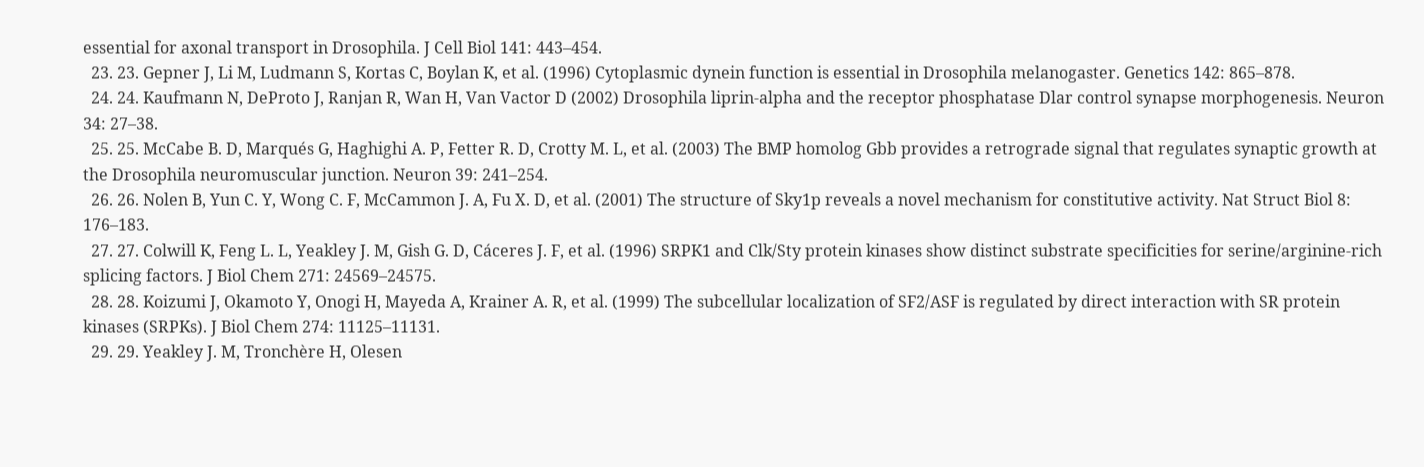essential for axonal transport in Drosophila. J Cell Biol 141: 443–454.
  23. 23. Gepner J, Li M, Ludmann S, Kortas C, Boylan K, et al. (1996) Cytoplasmic dynein function is essential in Drosophila melanogaster. Genetics 142: 865–878.
  24. 24. Kaufmann N, DeProto J, Ranjan R, Wan H, Van Vactor D (2002) Drosophila liprin-alpha and the receptor phosphatase Dlar control synapse morphogenesis. Neuron 34: 27–38.
  25. 25. McCabe B. D, Marqués G, Haghighi A. P, Fetter R. D, Crotty M. L, et al. (2003) The BMP homolog Gbb provides a retrograde signal that regulates synaptic growth at the Drosophila neuromuscular junction. Neuron 39: 241–254.
  26. 26. Nolen B, Yun C. Y, Wong C. F, McCammon J. A, Fu X. D, et al. (2001) The structure of Sky1p reveals a novel mechanism for constitutive activity. Nat Struct Biol 8: 176–183.
  27. 27. Colwill K, Feng L. L, Yeakley J. M, Gish G. D, Cáceres J. F, et al. (1996) SRPK1 and Clk/Sty protein kinases show distinct substrate specificities for serine/arginine-rich splicing factors. J Biol Chem 271: 24569–24575.
  28. 28. Koizumi J, Okamoto Y, Onogi H, Mayeda A, Krainer A. R, et al. (1999) The subcellular localization of SF2/ASF is regulated by direct interaction with SR protein kinases (SRPKs). J Biol Chem 274: 11125–11131.
  29. 29. Yeakley J. M, Tronchère H, Olesen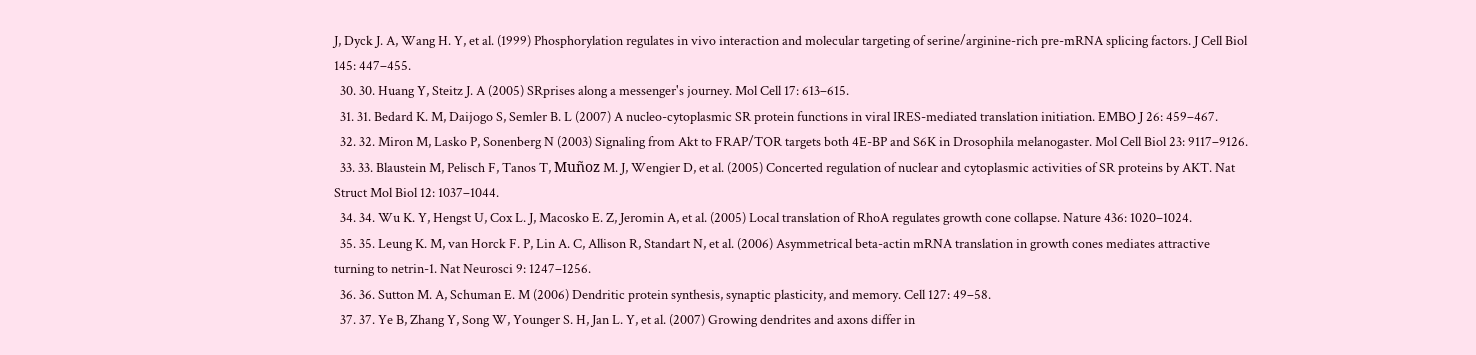J, Dyck J. A, Wang H. Y, et al. (1999) Phosphorylation regulates in vivo interaction and molecular targeting of serine/arginine-rich pre-mRNA splicing factors. J Cell Biol 145: 447–455.
  30. 30. Huang Y, Steitz J. A (2005) SRprises along a messenger's journey. Mol Cell 17: 613–615.
  31. 31. Bedard K. M, Daijogo S, Semler B. L (2007) A nucleo-cytoplasmic SR protein functions in viral IRES-mediated translation initiation. EMBO J 26: 459–467.
  32. 32. Miron M, Lasko P, Sonenberg N (2003) Signaling from Akt to FRAP/TOR targets both 4E-BP and S6K in Drosophila melanogaster. Mol Cell Biol 23: 9117–9126.
  33. 33. Blaustein M, Pelisch F, Tanos T, Muñoz M. J, Wengier D, et al. (2005) Concerted regulation of nuclear and cytoplasmic activities of SR proteins by AKT. Nat Struct Mol Biol 12: 1037–1044.
  34. 34. Wu K. Y, Hengst U, Cox L. J, Macosko E. Z, Jeromin A, et al. (2005) Local translation of RhoA regulates growth cone collapse. Nature 436: 1020–1024.
  35. 35. Leung K. M, van Horck F. P, Lin A. C, Allison R, Standart N, et al. (2006) Asymmetrical beta-actin mRNA translation in growth cones mediates attractive turning to netrin-1. Nat Neurosci 9: 1247–1256.
  36. 36. Sutton M. A, Schuman E. M (2006) Dendritic protein synthesis, synaptic plasticity, and memory. Cell 127: 49–58.
  37. 37. Ye B, Zhang Y, Song W, Younger S. H, Jan L. Y, et al. (2007) Growing dendrites and axons differ in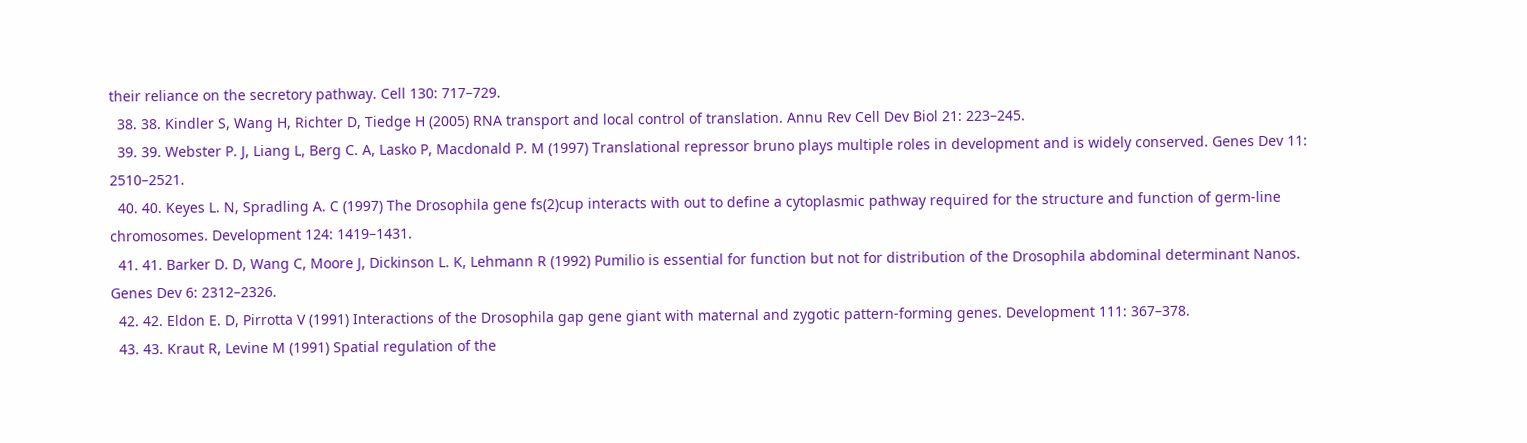their reliance on the secretory pathway. Cell 130: 717–729.
  38. 38. Kindler S, Wang H, Richter D, Tiedge H (2005) RNA transport and local control of translation. Annu Rev Cell Dev Biol 21: 223–245.
  39. 39. Webster P. J, Liang L, Berg C. A, Lasko P, Macdonald P. M (1997) Translational repressor bruno plays multiple roles in development and is widely conserved. Genes Dev 11: 2510–2521.
  40. 40. Keyes L. N, Spradling A. C (1997) The Drosophila gene fs(2)cup interacts with out to define a cytoplasmic pathway required for the structure and function of germ-line chromosomes. Development 124: 1419–1431.
  41. 41. Barker D. D, Wang C, Moore J, Dickinson L. K, Lehmann R (1992) Pumilio is essential for function but not for distribution of the Drosophila abdominal determinant Nanos. Genes Dev 6: 2312–2326.
  42. 42. Eldon E. D, Pirrotta V (1991) Interactions of the Drosophila gap gene giant with maternal and zygotic pattern-forming genes. Development 111: 367–378.
  43. 43. Kraut R, Levine M (1991) Spatial regulation of the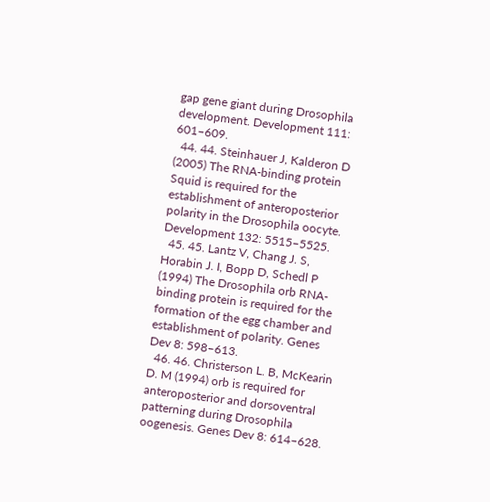gap gene giant during Drosophila development. Development 111: 601–609.
  44. 44. Steinhauer J, Kalderon D (2005) The RNA-binding protein Squid is required for the establishment of anteroposterior polarity in the Drosophila oocyte. Development 132: 5515–5525.
  45. 45. Lantz V, Chang J. S, Horabin J. I, Bopp D, Schedl P (1994) The Drosophila orb RNA-binding protein is required for the formation of the egg chamber and establishment of polarity. Genes Dev 8: 598–613.
  46. 46. Christerson L. B, McKearin D. M (1994) orb is required for anteroposterior and dorsoventral patterning during Drosophila oogenesis. Genes Dev 8: 614–628.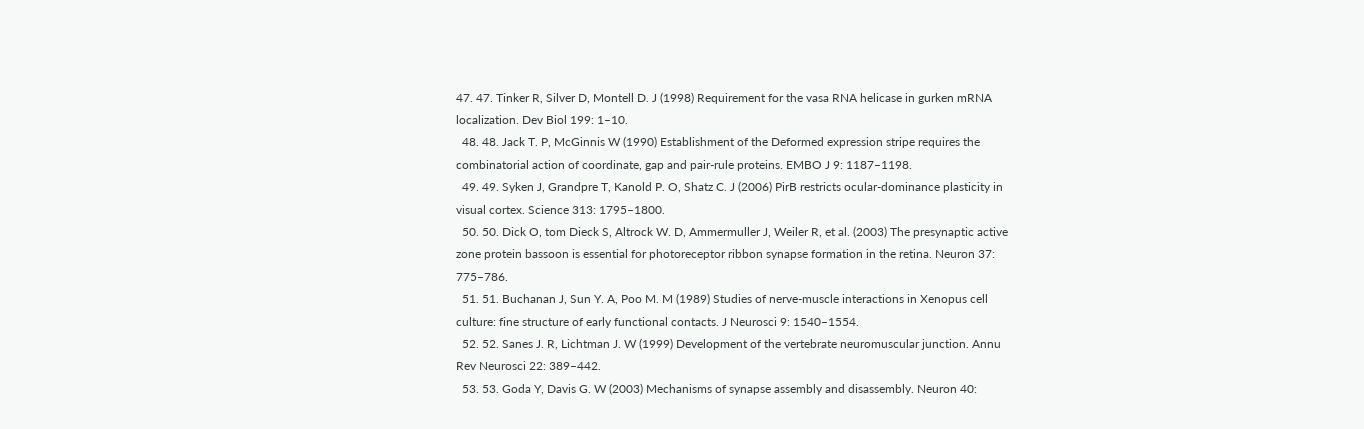47. 47. Tinker R, Silver D, Montell D. J (1998) Requirement for the vasa RNA helicase in gurken mRNA localization. Dev Biol 199: 1–10.
  48. 48. Jack T. P, McGinnis W (1990) Establishment of the Deformed expression stripe requires the combinatorial action of coordinate, gap and pair-rule proteins. EMBO J 9: 1187–1198.
  49. 49. Syken J, Grandpre T, Kanold P. O, Shatz C. J (2006) PirB restricts ocular-dominance plasticity in visual cortex. Science 313: 1795–1800.
  50. 50. Dick O, tom Dieck S, Altrock W. D, Ammermuller J, Weiler R, et al. (2003) The presynaptic active zone protein bassoon is essential for photoreceptor ribbon synapse formation in the retina. Neuron 37: 775–786.
  51. 51. Buchanan J, Sun Y. A, Poo M. M (1989) Studies of nerve-muscle interactions in Xenopus cell culture: fine structure of early functional contacts. J Neurosci 9: 1540–1554.
  52. 52. Sanes J. R, Lichtman J. W (1999) Development of the vertebrate neuromuscular junction. Annu Rev Neurosci 22: 389–442.
  53. 53. Goda Y, Davis G. W (2003) Mechanisms of synapse assembly and disassembly. Neuron 40: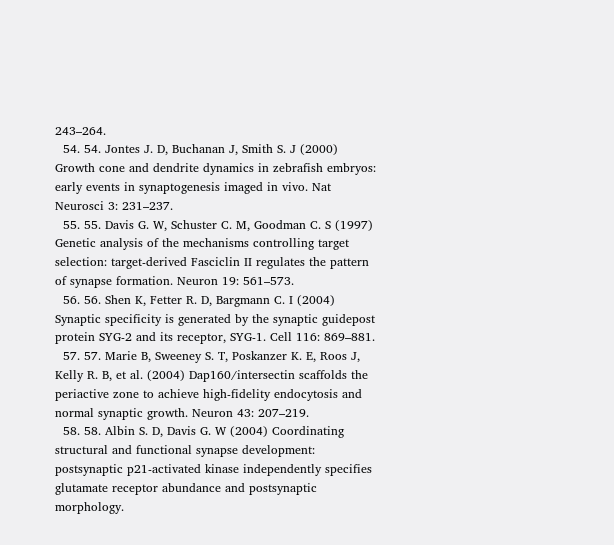243–264.
  54. 54. Jontes J. D, Buchanan J, Smith S. J (2000) Growth cone and dendrite dynamics in zebrafish embryos: early events in synaptogenesis imaged in vivo. Nat Neurosci 3: 231–237.
  55. 55. Davis G. W, Schuster C. M, Goodman C. S (1997) Genetic analysis of the mechanisms controlling target selection: target-derived Fasciclin II regulates the pattern of synapse formation. Neuron 19: 561–573.
  56. 56. Shen K, Fetter R. D, Bargmann C. I (2004) Synaptic specificity is generated by the synaptic guidepost protein SYG-2 and its receptor, SYG-1. Cell 116: 869–881.
  57. 57. Marie B, Sweeney S. T, Poskanzer K. E, Roos J, Kelly R. B, et al. (2004) Dap160/intersectin scaffolds the periactive zone to achieve high-fidelity endocytosis and normal synaptic growth. Neuron 43: 207–219.
  58. 58. Albin S. D, Davis G. W (2004) Coordinating structural and functional synapse development: postsynaptic p21-activated kinase independently specifies glutamate receptor abundance and postsynaptic morphology.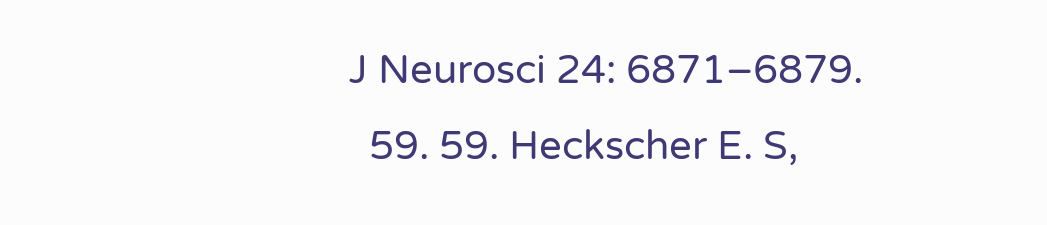J Neurosci 24: 6871–6879.
  59. 59. Heckscher E. S,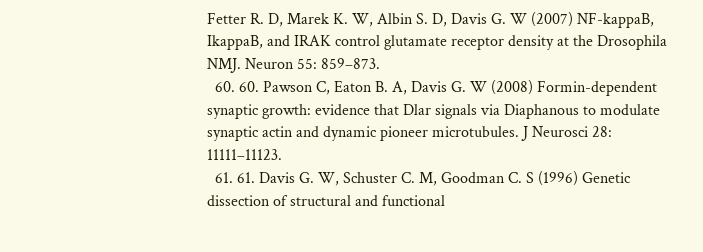Fetter R. D, Marek K. W, Albin S. D, Davis G. W (2007) NF-kappaB, IkappaB, and IRAK control glutamate receptor density at the Drosophila NMJ. Neuron 55: 859–873.
  60. 60. Pawson C, Eaton B. A, Davis G. W (2008) Formin-dependent synaptic growth: evidence that Dlar signals via Diaphanous to modulate synaptic actin and dynamic pioneer microtubules. J Neurosci 28: 11111–11123.
  61. 61. Davis G. W, Schuster C. M, Goodman C. S (1996) Genetic dissection of structural and functional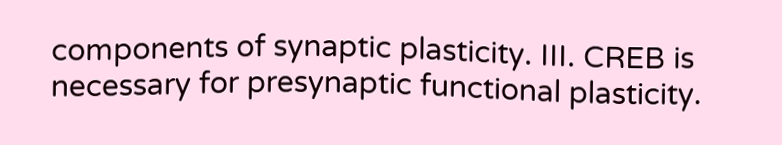components of synaptic plasticity. III. CREB is necessary for presynaptic functional plasticity.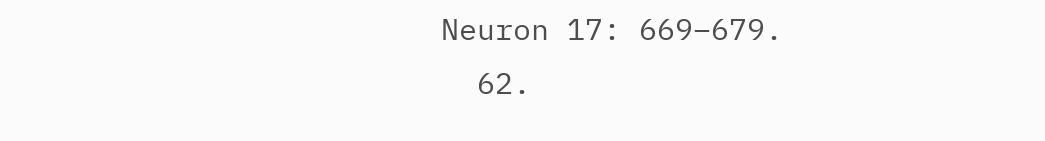Neuron 17: 669–679.
  62.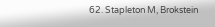62. Stapleton M, Brokstein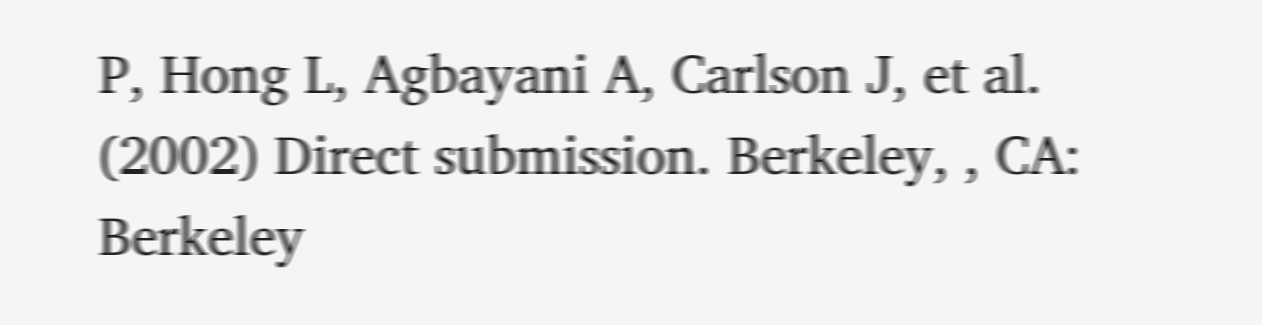P, Hong L, Agbayani A, Carlson J, et al. (2002) Direct submission. Berkeley, , CA: Berkeley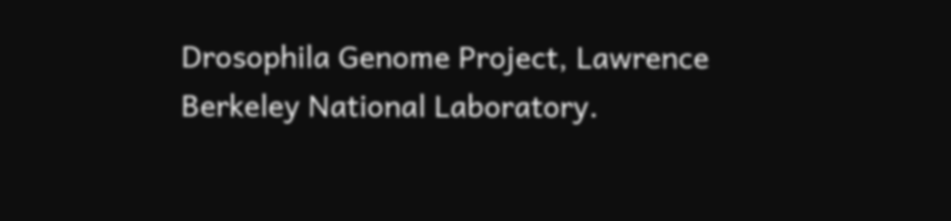Drosophila Genome Project, Lawrence Berkeley National Laboratory.